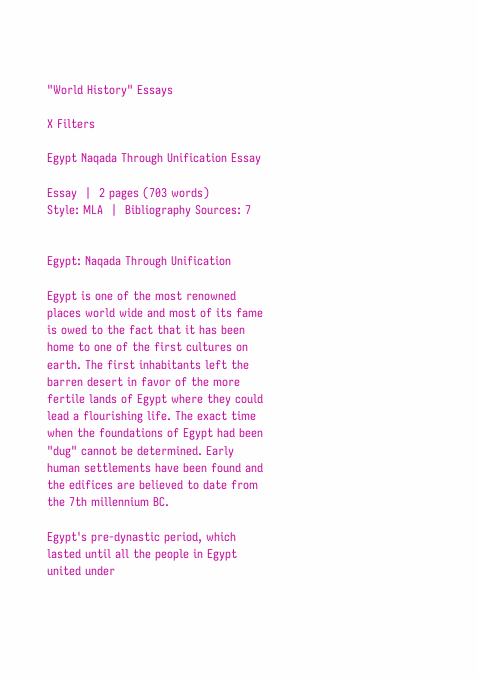"World History" Essays

X Filters

Egypt Naqada Through Unification Essay

Essay  |  2 pages (703 words)
Style: MLA  |  Bibliography Sources: 7


Egypt: Naqada Through Unification

Egypt is one of the most renowned places world wide and most of its fame is owed to the fact that it has been home to one of the first cultures on earth. The first inhabitants left the barren desert in favor of the more fertile lands of Egypt where they could lead a flourishing life. The exact time when the foundations of Egypt had been "dug" cannot be determined. Early human settlements have been found and the edifices are believed to date from the 7th millennium BC.

Egypt's pre-dynastic period, which lasted until all the people in Egypt united under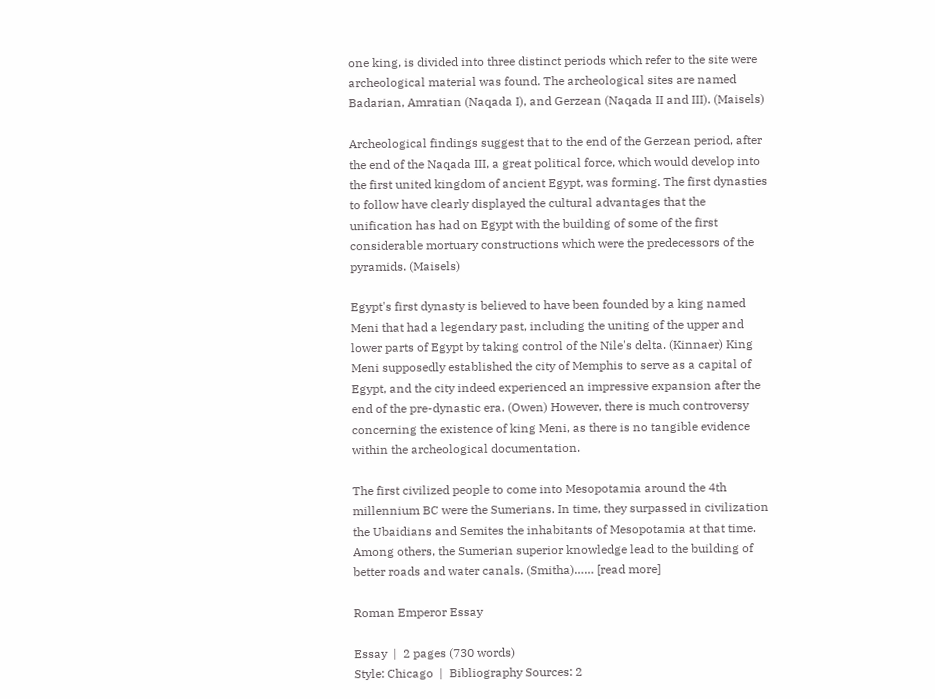one king, is divided into three distinct periods which refer to the site were archeological material was found. The archeological sites are named Badarian, Amratian (Naqada I), and Gerzean (Naqada II and III). (Maisels)

Archeological findings suggest that to the end of the Gerzean period, after the end of the Naqada III, a great political force, which would develop into the first united kingdom of ancient Egypt, was forming. The first dynasties to follow have clearly displayed the cultural advantages that the unification has had on Egypt with the building of some of the first considerable mortuary constructions which were the predecessors of the pyramids. (Maisels)

Egypt's first dynasty is believed to have been founded by a king named Meni that had a legendary past, including the uniting of the upper and lower parts of Egypt by taking control of the Nile's delta. (Kinnaer) King Meni supposedly established the city of Memphis to serve as a capital of Egypt, and the city indeed experienced an impressive expansion after the end of the pre-dynastic era. (Owen) However, there is much controversy concerning the existence of king Meni, as there is no tangible evidence within the archeological documentation.

The first civilized people to come into Mesopotamia around the 4th millennium BC were the Sumerians. In time, they surpassed in civilization the Ubaidians and Semites the inhabitants of Mesopotamia at that time. Among others, the Sumerian superior knowledge lead to the building of better roads and water canals. (Smitha)…… [read more]

Roman Emperor Essay

Essay  |  2 pages (730 words)
Style: Chicago  |  Bibliography Sources: 2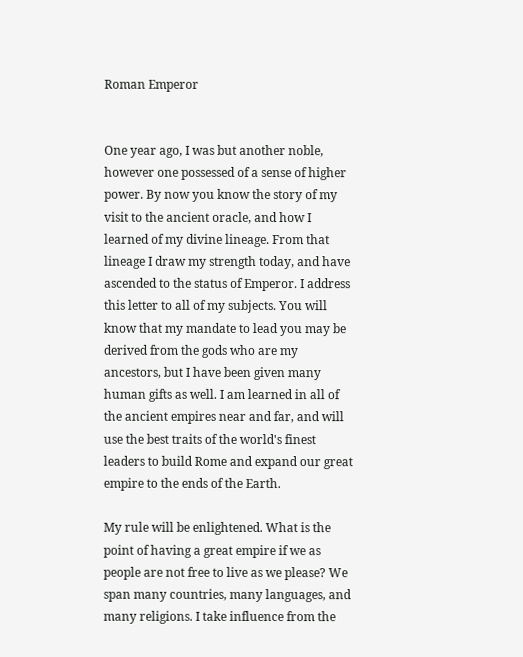Roman Emperor


One year ago, I was but another noble, however one possessed of a sense of higher power. By now you know the story of my visit to the ancient oracle, and how I learned of my divine lineage. From that lineage I draw my strength today, and have ascended to the status of Emperor. I address this letter to all of my subjects. You will know that my mandate to lead you may be derived from the gods who are my ancestors, but I have been given many human gifts as well. I am learned in all of the ancient empires near and far, and will use the best traits of the world's finest leaders to build Rome and expand our great empire to the ends of the Earth.

My rule will be enlightened. What is the point of having a great empire if we as people are not free to live as we please? We span many countries, many languages, and many religions. I take influence from the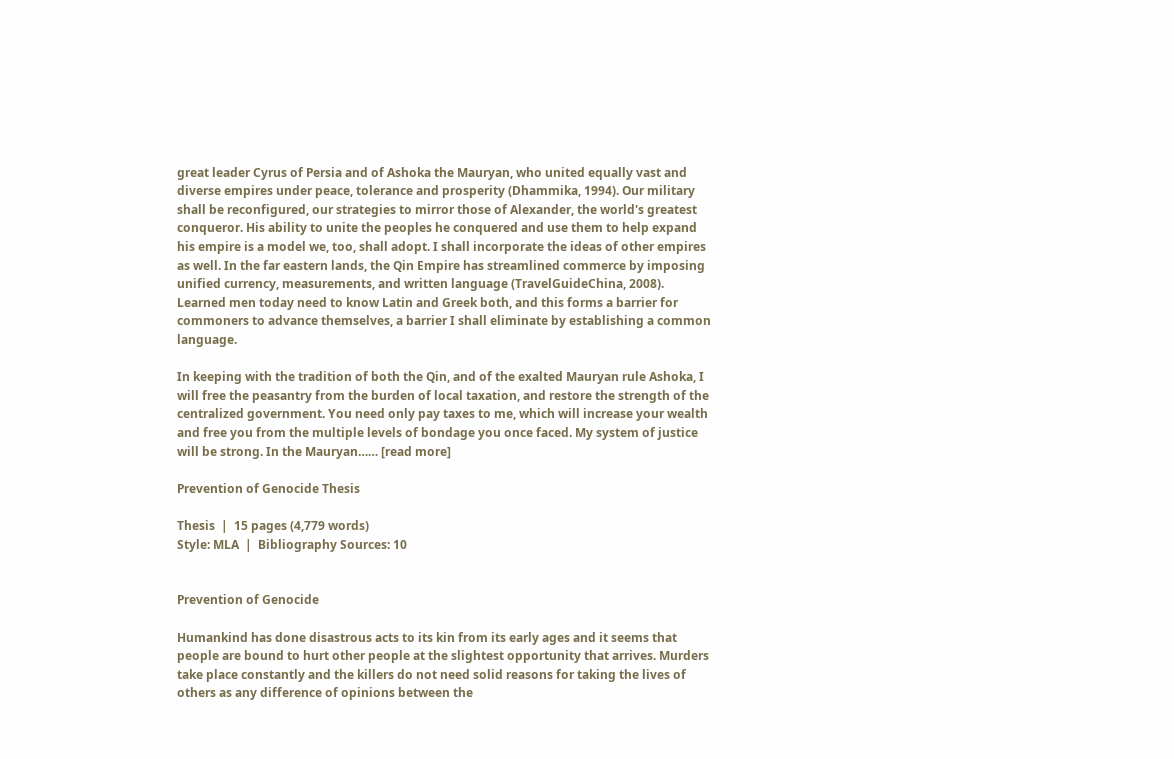great leader Cyrus of Persia and of Ashoka the Mauryan, who united equally vast and diverse empires under peace, tolerance and prosperity (Dhammika, 1994). Our military shall be reconfigured, our strategies to mirror those of Alexander, the world's greatest conqueror. His ability to unite the peoples he conquered and use them to help expand his empire is a model we, too, shall adopt. I shall incorporate the ideas of other empires as well. In the far eastern lands, the Qin Empire has streamlined commerce by imposing unified currency, measurements, and written language (TravelGuideChina, 2008). Learned men today need to know Latin and Greek both, and this forms a barrier for commoners to advance themselves, a barrier I shall eliminate by establishing a common language.

In keeping with the tradition of both the Qin, and of the exalted Mauryan rule Ashoka, I will free the peasantry from the burden of local taxation, and restore the strength of the centralized government. You need only pay taxes to me, which will increase your wealth and free you from the multiple levels of bondage you once faced. My system of justice will be strong. In the Mauryan…… [read more]

Prevention of Genocide Thesis

Thesis  |  15 pages (4,779 words)
Style: MLA  |  Bibliography Sources: 10


Prevention of Genocide

Humankind has done disastrous acts to its kin from its early ages and it seems that people are bound to hurt other people at the slightest opportunity that arrives. Murders take place constantly and the killers do not need solid reasons for taking the lives of others as any difference of opinions between the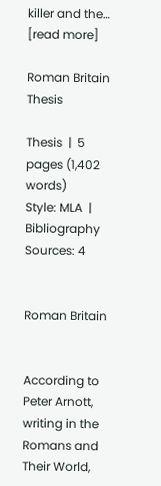killer and the… [read more]

Roman Britain Thesis

Thesis  |  5 pages (1,402 words)
Style: MLA  |  Bibliography Sources: 4


Roman Britain


According to Peter Arnott, writing in the Romans and Their World,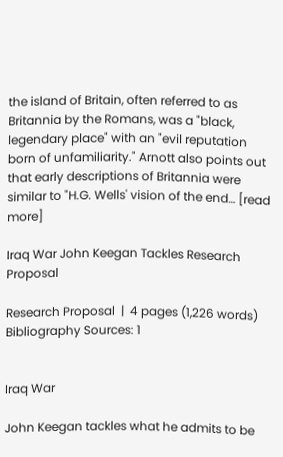the island of Britain, often referred to as Britannia by the Romans, was a "black, legendary place" with an "evil reputation born of unfamiliarity." Arnott also points out that early descriptions of Britannia were similar to "H.G. Wells' vision of the end… [read more]

Iraq War John Keegan Tackles Research Proposal

Research Proposal  |  4 pages (1,226 words)
Bibliography Sources: 1


Iraq War

John Keegan tackles what he admits to be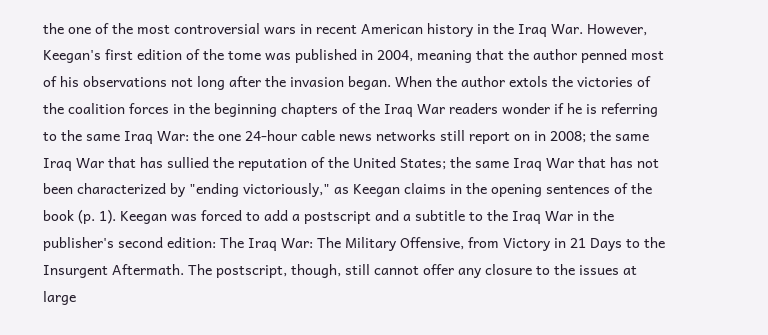the one of the most controversial wars in recent American history in the Iraq War. However, Keegan's first edition of the tome was published in 2004, meaning that the author penned most of his observations not long after the invasion began. When the author extols the victories of the coalition forces in the beginning chapters of the Iraq War readers wonder if he is referring to the same Iraq War: the one 24-hour cable news networks still report on in 2008; the same Iraq War that has sullied the reputation of the United States; the same Iraq War that has not been characterized by "ending victoriously," as Keegan claims in the opening sentences of the book (p. 1). Keegan was forced to add a postscript and a subtitle to the Iraq War in the publisher's second edition: The Iraq War: The Military Offensive, from Victory in 21 Days to the Insurgent Aftermath. The postscript, though, still cannot offer any closure to the issues at large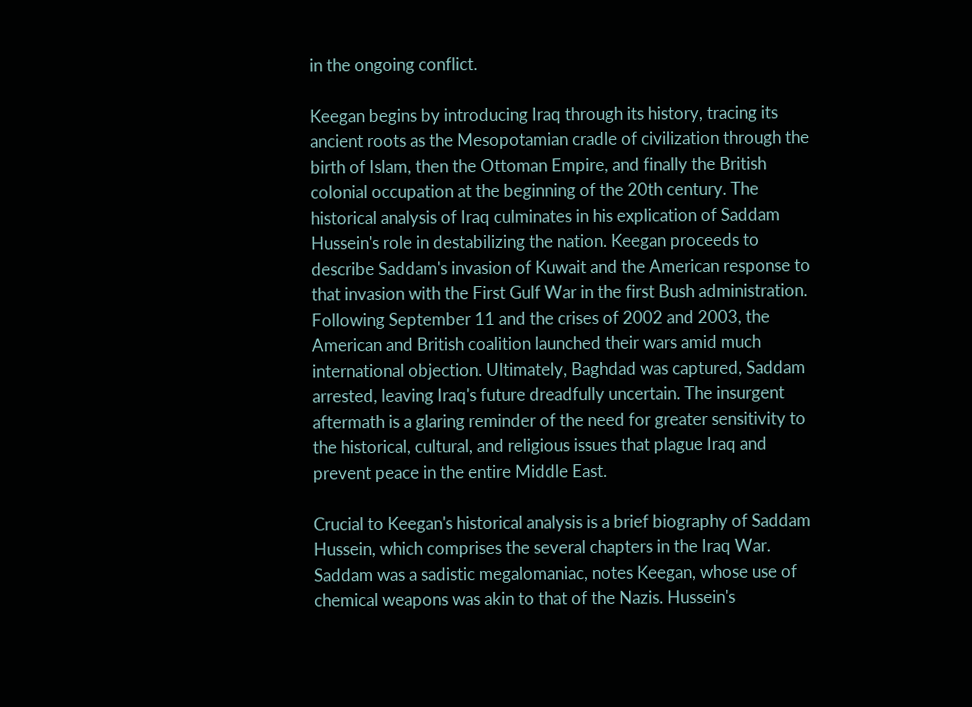in the ongoing conflict.

Keegan begins by introducing Iraq through its history, tracing its ancient roots as the Mesopotamian cradle of civilization through the birth of Islam, then the Ottoman Empire, and finally the British colonial occupation at the beginning of the 20th century. The historical analysis of Iraq culminates in his explication of Saddam Hussein's role in destabilizing the nation. Keegan proceeds to describe Saddam's invasion of Kuwait and the American response to that invasion with the First Gulf War in the first Bush administration. Following September 11 and the crises of 2002 and 2003, the American and British coalition launched their wars amid much international objection. Ultimately, Baghdad was captured, Saddam arrested, leaving Iraq's future dreadfully uncertain. The insurgent aftermath is a glaring reminder of the need for greater sensitivity to the historical, cultural, and religious issues that plague Iraq and prevent peace in the entire Middle East.

Crucial to Keegan's historical analysis is a brief biography of Saddam Hussein, which comprises the several chapters in the Iraq War. Saddam was a sadistic megalomaniac, notes Keegan, whose use of chemical weapons was akin to that of the Nazis. Hussein's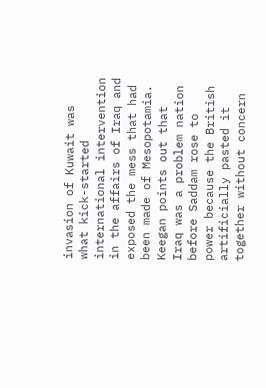invasion of Kuwait was what kick-started international intervention in the affairs of Iraq and exposed the mess that had been made of Mesopotamia. Keegan points out that Iraq was a problem nation before Saddam rose to power because the British artificially pasted it together without concern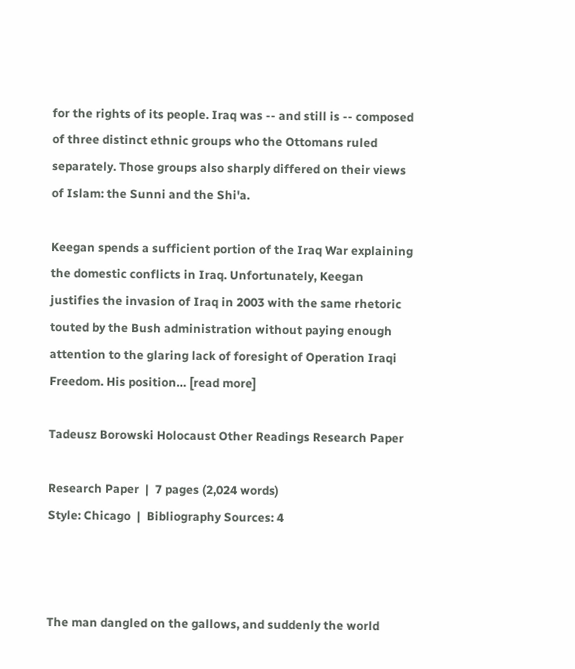for the rights of its people. Iraq was -- and still is -- composed of three distinct ethnic groups who the Ottomans ruled separately. Those groups also sharply differed on their views of Islam: the Sunni and the Shi'a.

Keegan spends a sufficient portion of the Iraq War explaining the domestic conflicts in Iraq. Unfortunately, Keegan justifies the invasion of Iraq in 2003 with the same rhetoric touted by the Bush administration without paying enough attention to the glaring lack of foresight of Operation Iraqi Freedom. His position… [read more]

Tadeusz Borowski Holocaust Other Readings Research Paper

Research Paper  |  7 pages (2,024 words)
Style: Chicago  |  Bibliography Sources: 4



The man dangled on the gallows, and suddenly the world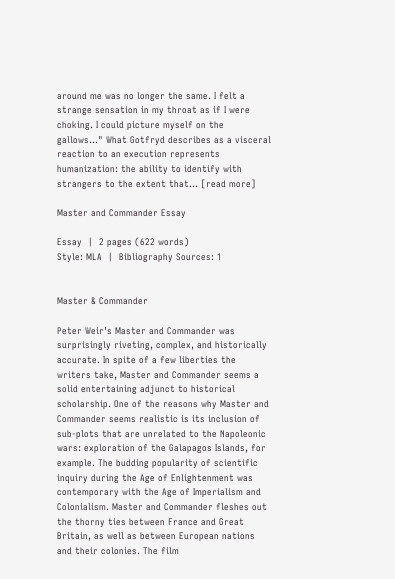around me was no longer the same. I felt a strange sensation in my throat as if I were choking. I could picture myself on the gallows..." What Gotfryd describes as a visceral reaction to an execution represents humanization: the ability to identify with strangers to the extent that… [read more]

Master and Commander Essay

Essay  |  2 pages (622 words)
Style: MLA  |  Bibliography Sources: 1


Master & Commander

Peter Weir's Master and Commander was surprisingly riveting, complex, and historically accurate. In spite of a few liberties the writers take, Master and Commander seems a solid entertaining adjunct to historical scholarship. One of the reasons why Master and Commander seems realistic is its inclusion of sub-plots that are unrelated to the Napoleonic wars: exploration of the Galapagos Islands, for example. The budding popularity of scientific inquiry during the Age of Enlightenment was contemporary with the Age of Imperialism and Colonialism. Master and Commander fleshes out the thorny ties between France and Great Britain, as well as between European nations and their colonies. The film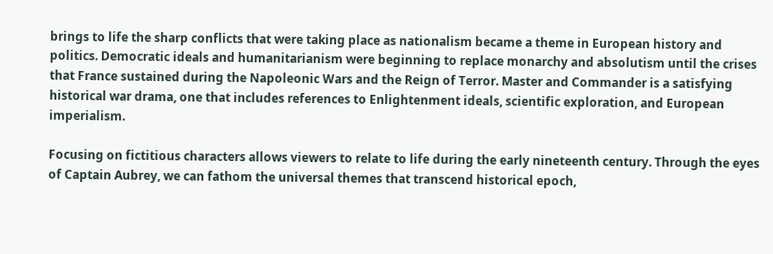brings to life the sharp conflicts that were taking place as nationalism became a theme in European history and politics. Democratic ideals and humanitarianism were beginning to replace monarchy and absolutism until the crises that France sustained during the Napoleonic Wars and the Reign of Terror. Master and Commander is a satisfying historical war drama, one that includes references to Enlightenment ideals, scientific exploration, and European imperialism.

Focusing on fictitious characters allows viewers to relate to life during the early nineteenth century. Through the eyes of Captain Aubrey, we can fathom the universal themes that transcend historical epoch,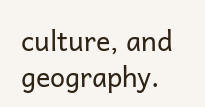culture, and geography.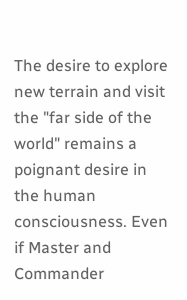The desire to explore new terrain and visit the "far side of the world" remains a poignant desire in the human consciousness. Even if Master and Commander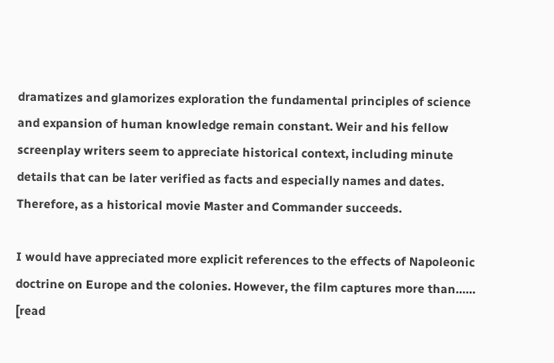dramatizes and glamorizes exploration the fundamental principles of science and expansion of human knowledge remain constant. Weir and his fellow screenplay writers seem to appreciate historical context, including minute details that can be later verified as facts and especially names and dates. Therefore, as a historical movie Master and Commander succeeds.

I would have appreciated more explicit references to the effects of Napoleonic doctrine on Europe and the colonies. However, the film captures more than…… [read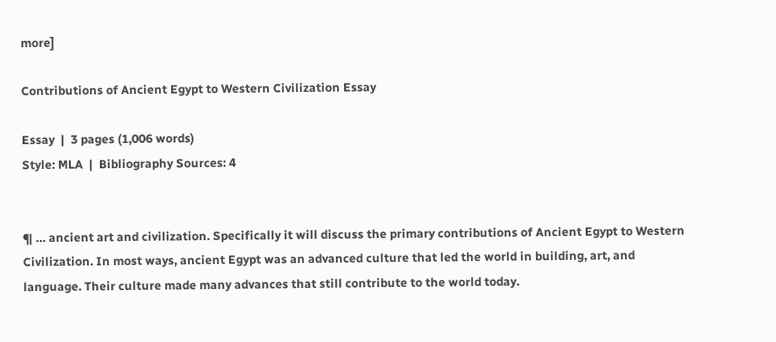more]

Contributions of Ancient Egypt to Western Civilization Essay

Essay  |  3 pages (1,006 words)
Style: MLA  |  Bibliography Sources: 4


¶ … ancient art and civilization. Specifically it will discuss the primary contributions of Ancient Egypt to Western Civilization. In most ways, ancient Egypt was an advanced culture that led the world in building, art, and language. Their culture made many advances that still contribute to the world today.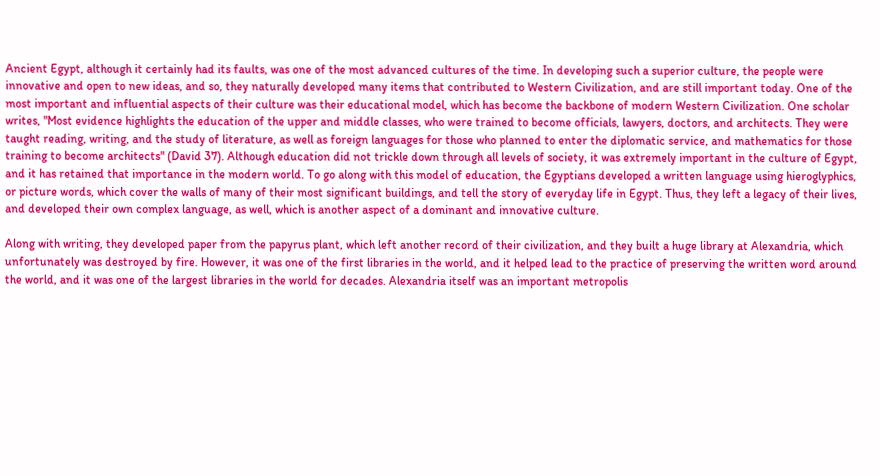Ancient Egypt, although it certainly had its faults, was one of the most advanced cultures of the time. In developing such a superior culture, the people were innovative and open to new ideas, and so, they naturally developed many items that contributed to Western Civilization, and are still important today. One of the most important and influential aspects of their culture was their educational model, which has become the backbone of modern Western Civilization. One scholar writes, "Most evidence highlights the education of the upper and middle classes, who were trained to become officials, lawyers, doctors, and architects. They were taught reading, writing, and the study of literature, as well as foreign languages for those who planned to enter the diplomatic service, and mathematics for those training to become architects" (David 37). Although education did not trickle down through all levels of society, it was extremely important in the culture of Egypt, and it has retained that importance in the modern world. To go along with this model of education, the Egyptians developed a written language using hieroglyphics, or picture words, which cover the walls of many of their most significant buildings, and tell the story of everyday life in Egypt. Thus, they left a legacy of their lives, and developed their own complex language, as well, which is another aspect of a dominant and innovative culture.

Along with writing, they developed paper from the papyrus plant, which left another record of their civilization, and they built a huge library at Alexandria, which unfortunately was destroyed by fire. However, it was one of the first libraries in the world, and it helped lead to the practice of preserving the written word around the world, and it was one of the largest libraries in the world for decades. Alexandria itself was an important metropolis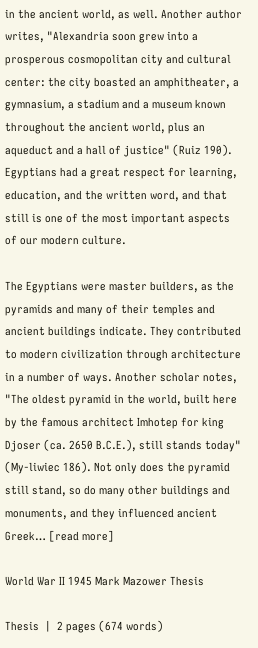in the ancient world, as well. Another author writes, "Alexandria soon grew into a prosperous cosmopolitan city and cultural center: the city boasted an amphitheater, a gymnasium, a stadium and a museum known throughout the ancient world, plus an aqueduct and a hall of justice" (Ruiz 190). Egyptians had a great respect for learning, education, and the written word, and that still is one of the most important aspects of our modern culture.

The Egyptians were master builders, as the pyramids and many of their temples and ancient buildings indicate. They contributed to modern civilization through architecture in a number of ways. Another scholar notes, "The oldest pyramid in the world, built here by the famous architect Imhotep for king Djoser (ca. 2650 B.C.E.), still stands today" (My-liwiec 186). Not only does the pyramid still stand, so do many other buildings and monuments, and they influenced ancient Greek… [read more]

World War II 1945 Mark Mazower Thesis

Thesis  |  2 pages (674 words)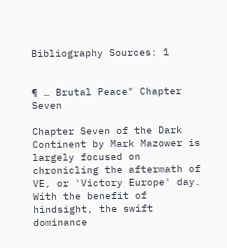Bibliography Sources: 1


¶ … Brutal Peace" Chapter Seven

Chapter Seven of the Dark Continent by Mark Mazower is largely focused on chronicling the aftermath of VE, or 'Victory Europe' day. With the benefit of hindsight, the swift dominance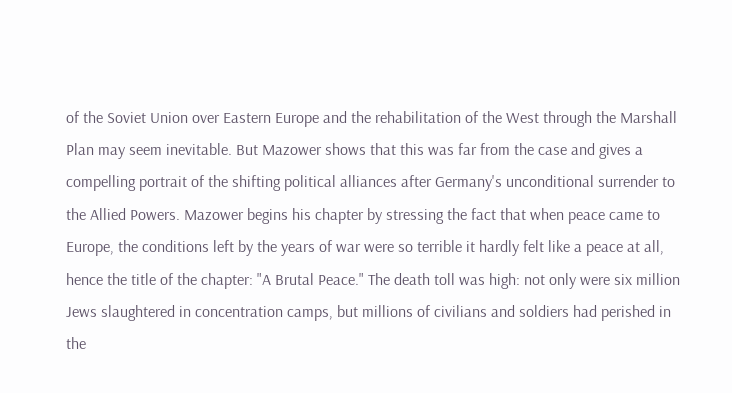of the Soviet Union over Eastern Europe and the rehabilitation of the West through the Marshall Plan may seem inevitable. But Mazower shows that this was far from the case and gives a compelling portrait of the shifting political alliances after Germany's unconditional surrender to the Allied Powers. Mazower begins his chapter by stressing the fact that when peace came to Europe, the conditions left by the years of war were so terrible it hardly felt like a peace at all, hence the title of the chapter: "A Brutal Peace." The death toll was high: not only were six million Jews slaughtered in concentration camps, but millions of civilians and soldiers had perished in the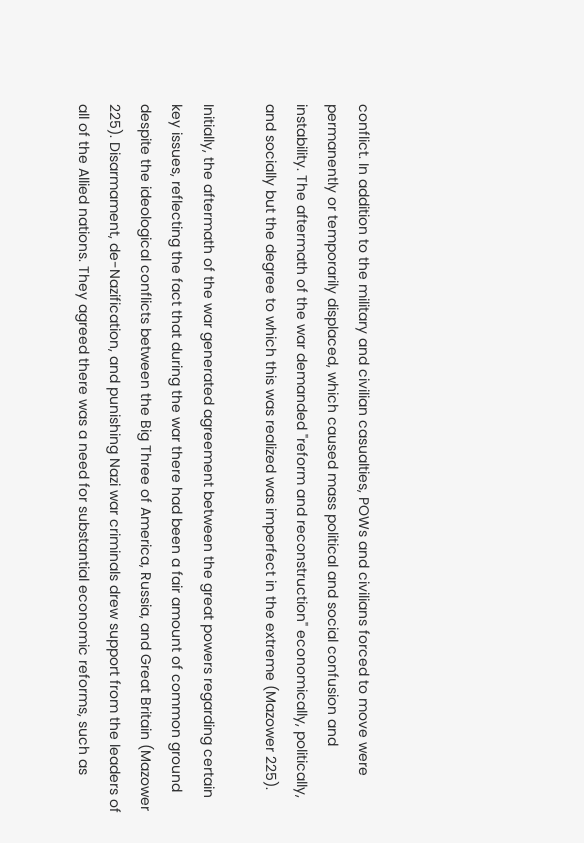conflict. In addition to the military and civilian casualties, POWs and civilians forced to move were permanently or temporarily displaced, which caused mass political and social confusion and instability. The aftermath of the war demanded "reform and reconstruction" economically, politically, and socially but the degree to which this was realized was imperfect in the extreme (Mazower 225).

Initially, the aftermath of the war generated agreement between the great powers regarding certain key issues, reflecting the fact that during the war there had been a fair amount of common ground despite the ideological conflicts between the Big Three of America, Russia, and Great Britain (Mazower 225). Disarmament, de-Nazification, and punishing Nazi war criminals drew support from the leaders of all of the Allied nations. They agreed there was a need for substantial economic reforms, such as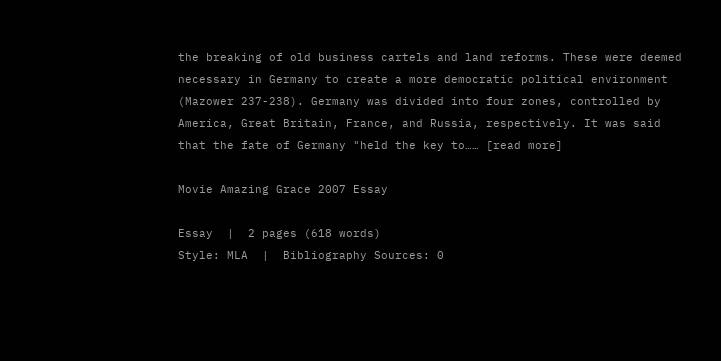the breaking of old business cartels and land reforms. These were deemed necessary in Germany to create a more democratic political environment (Mazower 237-238). Germany was divided into four zones, controlled by America, Great Britain, France, and Russia, respectively. It was said that the fate of Germany "held the key to…… [read more]

Movie Amazing Grace 2007 Essay

Essay  |  2 pages (618 words)
Style: MLA  |  Bibliography Sources: 0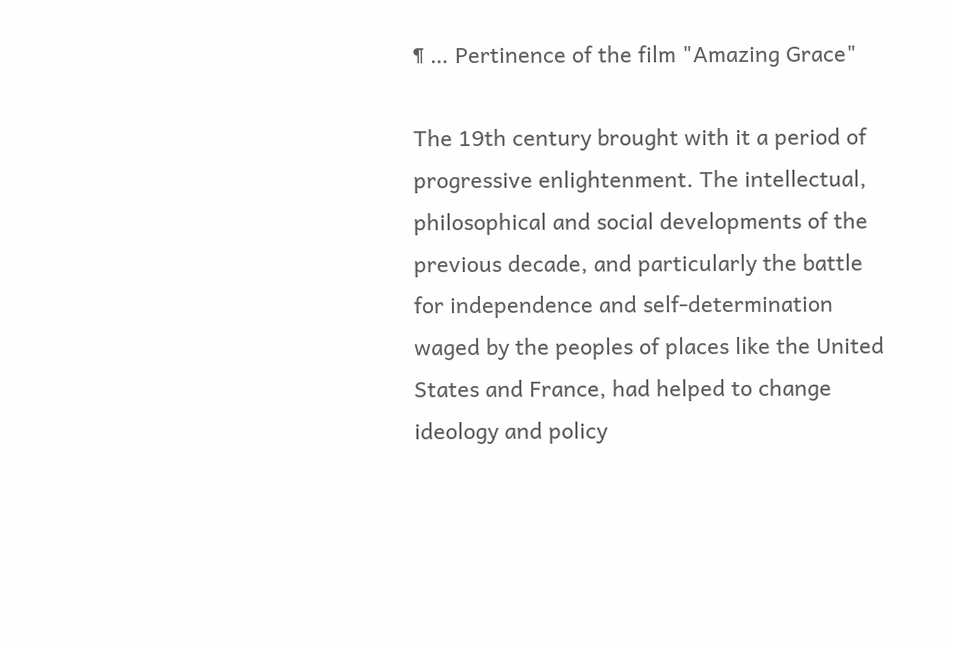¶ … Pertinence of the film "Amazing Grace"

The 19th century brought with it a period of progressive enlightenment. The intellectual, philosophical and social developments of the previous decade, and particularly the battle for independence and self-determination waged by the peoples of places like the United States and France, had helped to change ideology and policy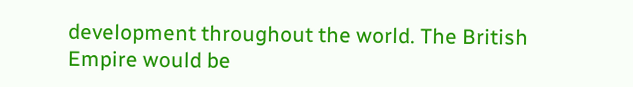development throughout the world. The British Empire would be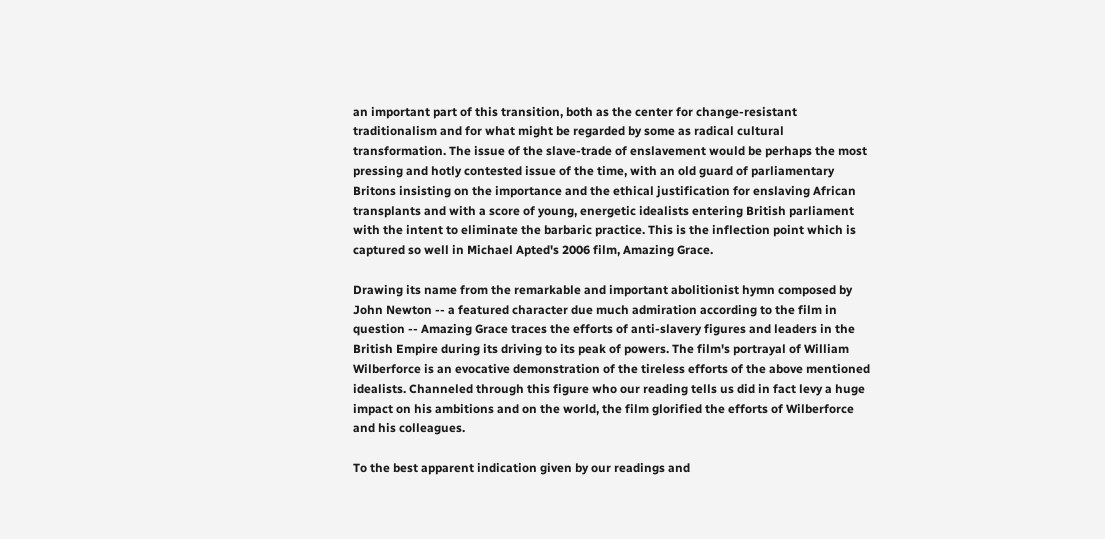an important part of this transition, both as the center for change-resistant traditionalism and for what might be regarded by some as radical cultural transformation. The issue of the slave-trade of enslavement would be perhaps the most pressing and hotly contested issue of the time, with an old guard of parliamentary Britons insisting on the importance and the ethical justification for enslaving African transplants and with a score of young, energetic idealists entering British parliament with the intent to eliminate the barbaric practice. This is the inflection point which is captured so well in Michael Apted's 2006 film, Amazing Grace.

Drawing its name from the remarkable and important abolitionist hymn composed by John Newton -- a featured character due much admiration according to the film in question -- Amazing Grace traces the efforts of anti-slavery figures and leaders in the British Empire during its driving to its peak of powers. The film's portrayal of William Wilberforce is an evocative demonstration of the tireless efforts of the above mentioned idealists. Channeled through this figure who our reading tells us did in fact levy a huge impact on his ambitions and on the world, the film glorified the efforts of Wilberforce and his colleagues.

To the best apparent indication given by our readings and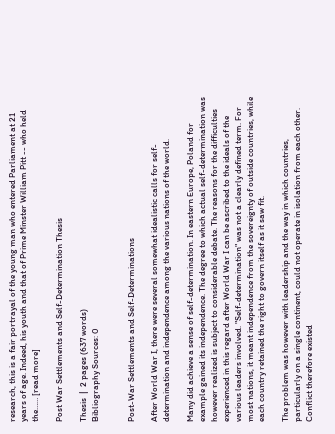research, this is a fair portrayal of the young man who entered Parliament at 21 years of age. Indeed, his youth and that of Prime Minster William Pitt -- who held the…… [read more]

Post War Settlements and Self-Determination Thesis

Thesis  |  2 pages (637 words)
Bibliography Sources: 0


Post-War Settlements and Self-Determinations

After World War I, there were several somewhat idealistic calls for self-determination and independence among the various nations of the world.

Many did achieve a sense of self-determination. In eastern Europe, Poland for example gained its independence. The degree to which actual self-determination was however realized is subject to considerable debate. The reasons for the difficulties experienced in this regard after World War I can be ascribed to the ideals of the various leaders involved. "Self-determination" was not a clearly defined term. For most nations, it meant independence from the sovereignty of outside countries, while each country retained the right to govern itself as it saw fit.

The problem was however with leadership and the way in which countries, particularly on a single continent, could not operate in isolation from each other. Conflict therefore existed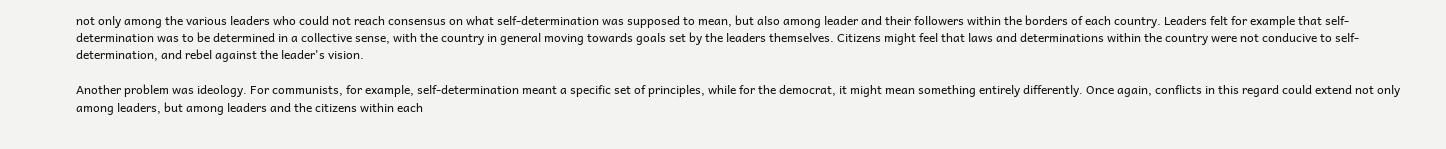not only among the various leaders who could not reach consensus on what self-determination was supposed to mean, but also among leader and their followers within the borders of each country. Leaders felt for example that self-determination was to be determined in a collective sense, with the country in general moving towards goals set by the leaders themselves. Citizens might feel that laws and determinations within the country were not conducive to self-determination, and rebel against the leader's vision.

Another problem was ideology. For communists, for example, self-determination meant a specific set of principles, while for the democrat, it might mean something entirely differently. Once again, conflicts in this regard could extend not only among leaders, but among leaders and the citizens within each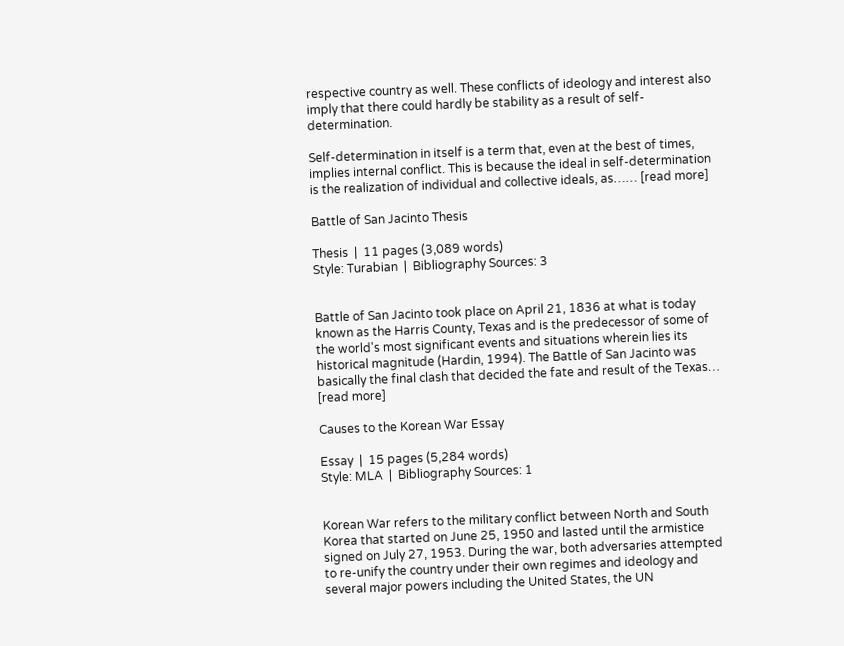respective country as well. These conflicts of ideology and interest also imply that there could hardly be stability as a result of self-determination.

Self-determination in itself is a term that, even at the best of times, implies internal conflict. This is because the ideal in self-determination is the realization of individual and collective ideals, as…… [read more]

Battle of San Jacinto Thesis

Thesis  |  11 pages (3,089 words)
Style: Turabian  |  Bibliography Sources: 3


Battle of San Jacinto took place on April 21, 1836 at what is today known as the Harris County, Texas and is the predecessor of some of the world's most significant events and situations wherein lies its historical magnitude (Hardin, 1994). The Battle of San Jacinto was basically the final clash that decided the fate and result of the Texas… [read more]

Causes to the Korean War Essay

Essay  |  15 pages (5,284 words)
Style: MLA  |  Bibliography Sources: 1


Korean War refers to the military conflict between North and South Korea that started on June 25, 1950 and lasted until the armistice signed on July 27, 1953. During the war, both adversaries attempted to re-unify the country under their own regimes and ideology and several major powers including the United States, the UN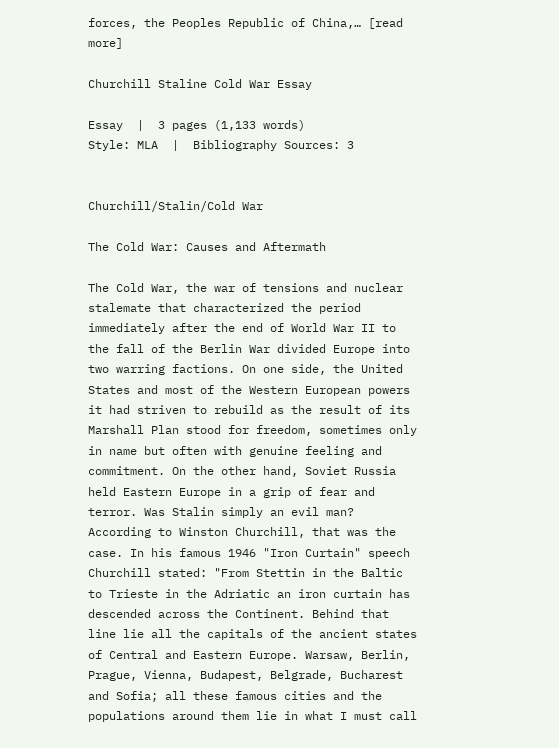forces, the Peoples Republic of China,… [read more]

Churchill Staline Cold War Essay

Essay  |  3 pages (1,133 words)
Style: MLA  |  Bibliography Sources: 3


Churchill/Stalin/Cold War

The Cold War: Causes and Aftermath

The Cold War, the war of tensions and nuclear stalemate that characterized the period immediately after the end of World War II to the fall of the Berlin War divided Europe into two warring factions. On one side, the United States and most of the Western European powers it had striven to rebuild as the result of its Marshall Plan stood for freedom, sometimes only in name but often with genuine feeling and commitment. On the other hand, Soviet Russia held Eastern Europe in a grip of fear and terror. Was Stalin simply an evil man? According to Winston Churchill, that was the case. In his famous 1946 "Iron Curtain" speech Churchill stated: "From Stettin in the Baltic to Trieste in the Adriatic an iron curtain has descended across the Continent. Behind that line lie all the capitals of the ancient states of Central and Eastern Europe. Warsaw, Berlin, Prague, Vienna, Budapest, Belgrade, Bucharest and Sofia; all these famous cities and the populations around them lie in what I must call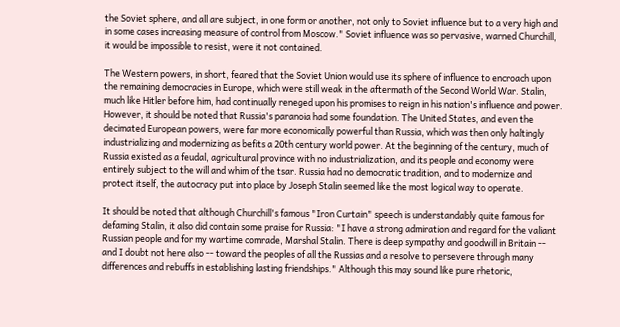the Soviet sphere, and all are subject, in one form or another, not only to Soviet influence but to a very high and in some cases increasing measure of control from Moscow." Soviet influence was so pervasive, warned Churchill, it would be impossible to resist, were it not contained.

The Western powers, in short, feared that the Soviet Union would use its sphere of influence to encroach upon the remaining democracies in Europe, which were still weak in the aftermath of the Second World War. Stalin, much like Hitler before him, had continually reneged upon his promises to reign in his nation's influence and power. However, it should be noted that Russia's paranoia had some foundation. The United States, and even the decimated European powers, were far more economically powerful than Russia, which was then only haltingly industrializing and modernizing as befits a 20th century world power. At the beginning of the century, much of Russia existed as a feudal, agricultural province with no industrialization, and its people and economy were entirely subject to the will and whim of the tsar. Russia had no democratic tradition, and to modernize and protect itself, the autocracy put into place by Joseph Stalin seemed like the most logical way to operate.

It should be noted that although Churchill's famous "Iron Curtain" speech is understandably quite famous for defaming Stalin, it also did contain some praise for Russia: "I have a strong admiration and regard for the valiant Russian people and for my wartime comrade, Marshal Stalin. There is deep sympathy and goodwill in Britain -- and I doubt not here also -- toward the peoples of all the Russias and a resolve to persevere through many differences and rebuffs in establishing lasting friendships." Although this may sound like pure rhetoric,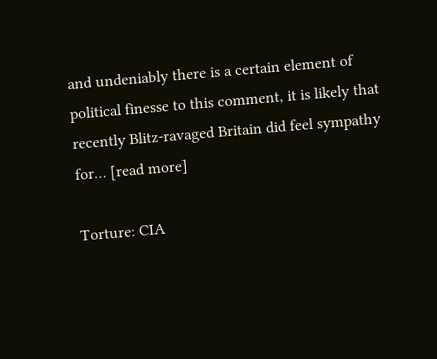and undeniably there is a certain element of political finesse to this comment, it is likely that recently Blitz-ravaged Britain did feel sympathy for… [read more]

Torture: CIA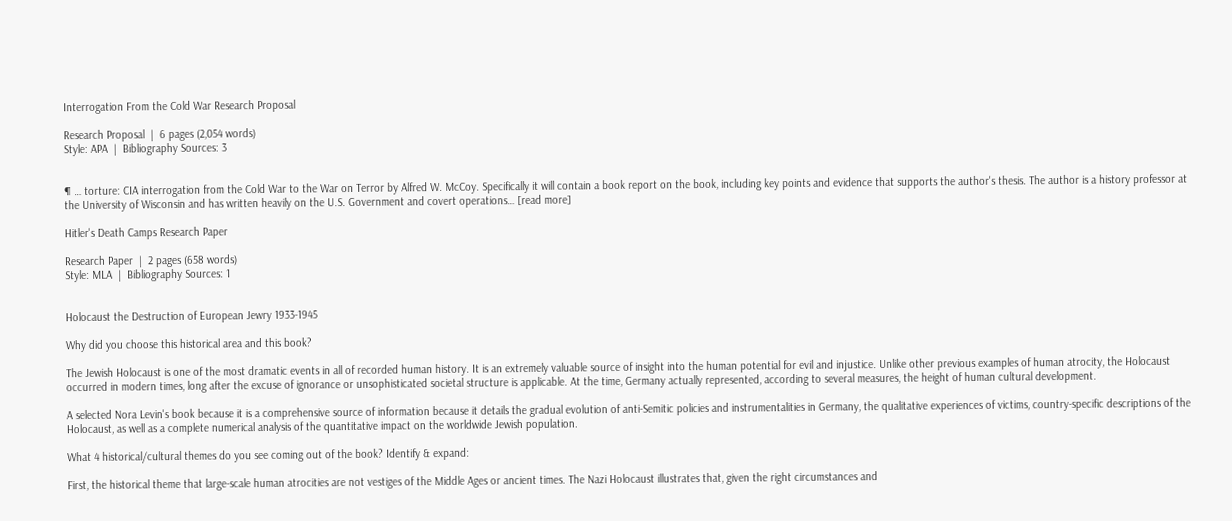Interrogation From the Cold War Research Proposal

Research Proposal  |  6 pages (2,054 words)
Style: APA  |  Bibliography Sources: 3


¶ … torture: CIA interrogation from the Cold War to the War on Terror by Alfred W. McCoy. Specifically it will contain a book report on the book, including key points and evidence that supports the author's thesis. The author is a history professor at the University of Wisconsin and has written heavily on the U.S. Government and covert operations… [read more]

Hitler's Death Camps Research Paper

Research Paper  |  2 pages (658 words)
Style: MLA  |  Bibliography Sources: 1


Holocaust the Destruction of European Jewry 1933-1945

Why did you choose this historical area and this book?

The Jewish Holocaust is one of the most dramatic events in all of recorded human history. It is an extremely valuable source of insight into the human potential for evil and injustice. Unlike other previous examples of human atrocity, the Holocaust occurred in modern times, long after the excuse of ignorance or unsophisticated societal structure is applicable. At the time, Germany actually represented, according to several measures, the height of human cultural development.

A selected Nora Levin's book because it is a comprehensive source of information because it details the gradual evolution of anti-Semitic policies and instrumentalities in Germany, the qualitative experiences of victims, country-specific descriptions of the Holocaust, as well as a complete numerical analysis of the quantitative impact on the worldwide Jewish population.

What 4 historical/cultural themes do you see coming out of the book? Identify & expand:

First, the historical theme that large-scale human atrocities are not vestiges of the Middle Ages or ancient times. The Nazi Holocaust illustrates that, given the right circumstances and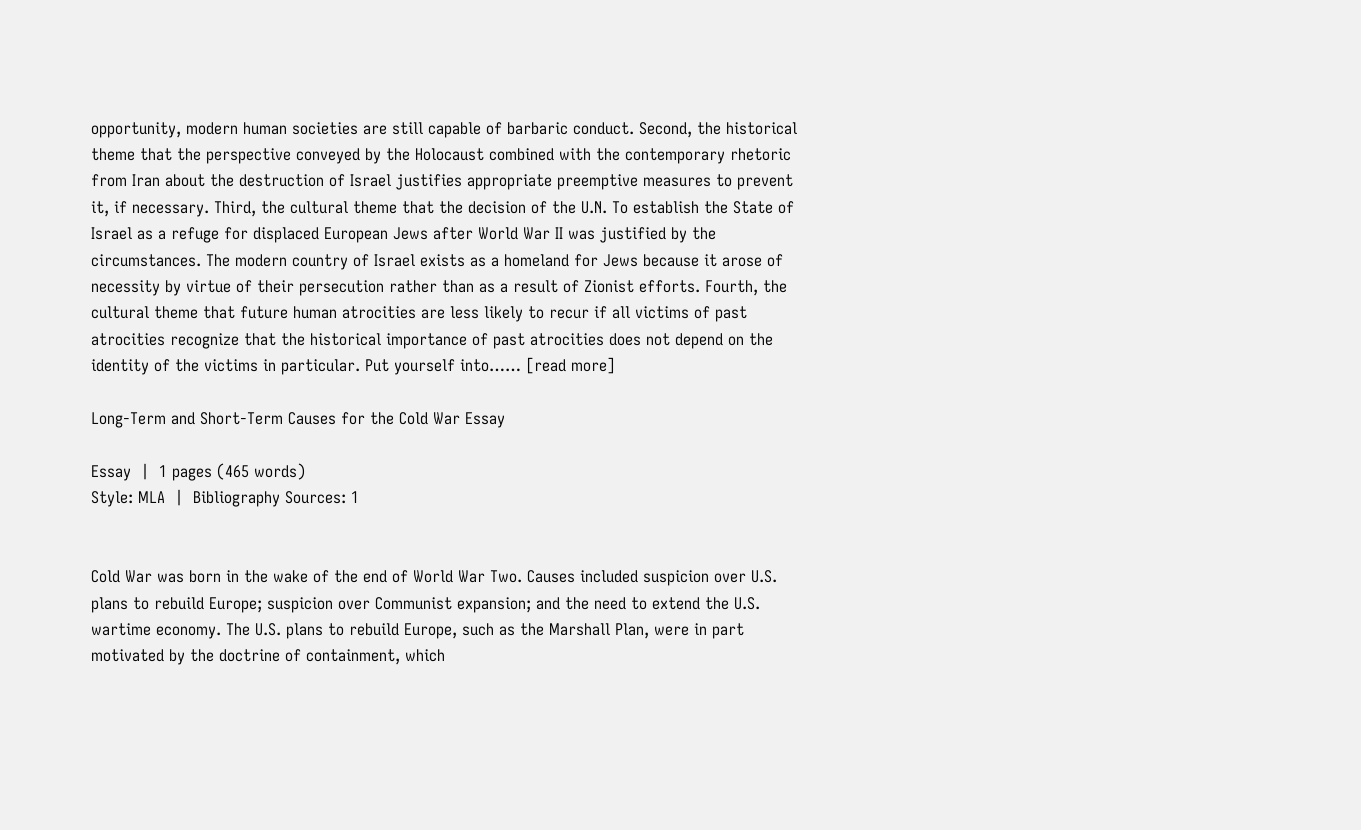opportunity, modern human societies are still capable of barbaric conduct. Second, the historical theme that the perspective conveyed by the Holocaust combined with the contemporary rhetoric from Iran about the destruction of Israel justifies appropriate preemptive measures to prevent it, if necessary. Third, the cultural theme that the decision of the U.N. To establish the State of Israel as a refuge for displaced European Jews after World War II was justified by the circumstances. The modern country of Israel exists as a homeland for Jews because it arose of necessity by virtue of their persecution rather than as a result of Zionist efforts. Fourth, the cultural theme that future human atrocities are less likely to recur if all victims of past atrocities recognize that the historical importance of past atrocities does not depend on the identity of the victims in particular. Put yourself into…… [read more]

Long-Term and Short-Term Causes for the Cold War Essay

Essay  |  1 pages (465 words)
Style: MLA  |  Bibliography Sources: 1


Cold War was born in the wake of the end of World War Two. Causes included suspicion over U.S. plans to rebuild Europe; suspicion over Communist expansion; and the need to extend the U.S. wartime economy. The U.S. plans to rebuild Europe, such as the Marshall Plan, were in part motivated by the doctrine of containment, which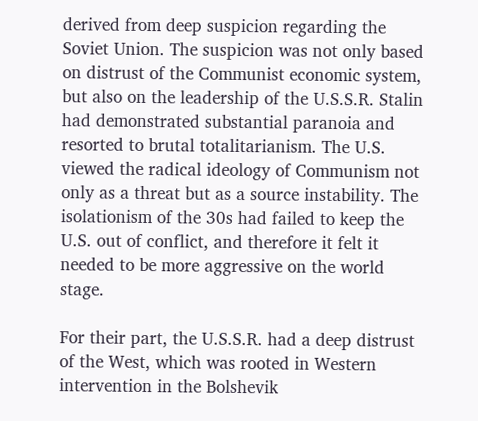derived from deep suspicion regarding the Soviet Union. The suspicion was not only based on distrust of the Communist economic system, but also on the leadership of the U.S.S.R. Stalin had demonstrated substantial paranoia and resorted to brutal totalitarianism. The U.S. viewed the radical ideology of Communism not only as a threat but as a source instability. The isolationism of the 30s had failed to keep the U.S. out of conflict, and therefore it felt it needed to be more aggressive on the world stage.

For their part, the U.S.S.R. had a deep distrust of the West, which was rooted in Western intervention in the Bolshevik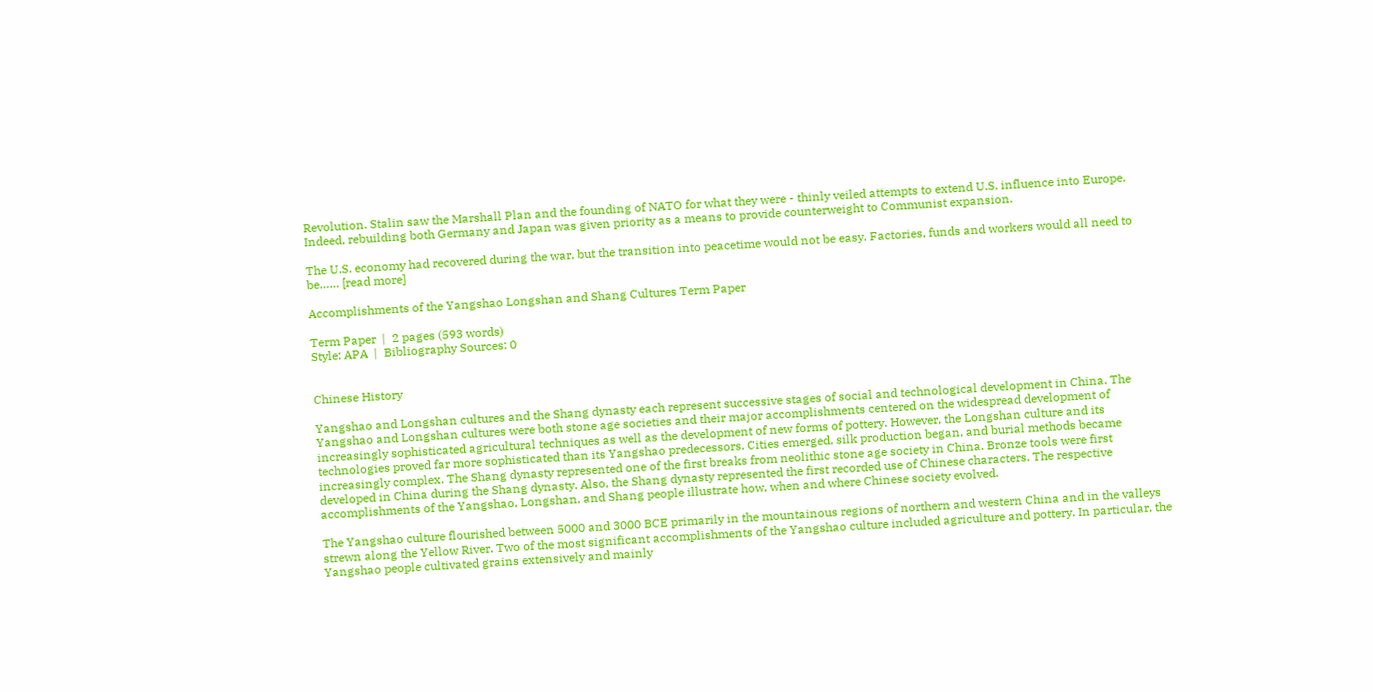Revolution. Stalin saw the Marshall Plan and the founding of NATO for what they were - thinly veiled attempts to extend U.S. influence into Europe. Indeed, rebuilding both Germany and Japan was given priority as a means to provide counterweight to Communist expansion.

The U.S. economy had recovered during the war, but the transition into peacetime would not be easy. Factories, funds and workers would all need to be…… [read more]

Accomplishments of the Yangshao Longshan and Shang Cultures Term Paper

Term Paper  |  2 pages (593 words)
Style: APA  |  Bibliography Sources: 0


Chinese History

Yangshao and Longshan cultures and the Shang dynasty each represent successive stages of social and technological development in China. The Yangshao and Longshan cultures were both stone age societies and their major accomplishments centered on the widespread development of increasingly sophisticated agricultural techniques as well as the development of new forms of pottery. However, the Longshan culture and its technologies proved far more sophisticated than its Yangshao predecessors. Cities emerged, silk production began, and burial methods became increasingly complex. The Shang dynasty represented one of the first breaks from neolithic stone age society in China. Bronze tools were first developed in China during the Shang dynasty. Also, the Shang dynasty represented the first recorded use of Chinese characters. The respective accomplishments of the Yangshao, Longshan, and Shang people illustrate how, when and where Chinese society evolved.

The Yangshao culture flourished between 5000 and 3000 BCE primarily in the mountainous regions of northern and western China and in the valleys strewn along the Yellow River. Two of the most significant accomplishments of the Yangshao culture included agriculture and pottery. In particular, the Yangshao people cultivated grains extensively and mainly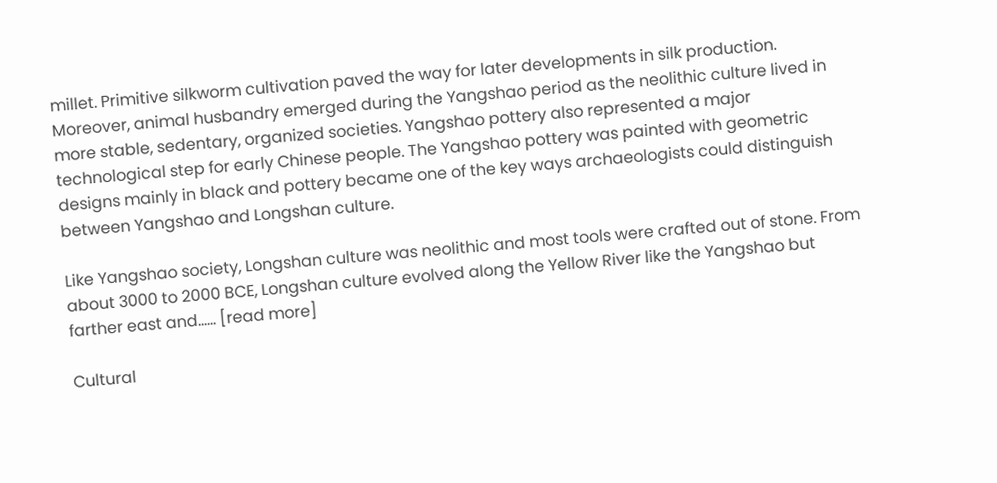millet. Primitive silkworm cultivation paved the way for later developments in silk production. Moreover, animal husbandry emerged during the Yangshao period as the neolithic culture lived in more stable, sedentary, organized societies. Yangshao pottery also represented a major technological step for early Chinese people. The Yangshao pottery was painted with geometric designs mainly in black and pottery became one of the key ways archaeologists could distinguish between Yangshao and Longshan culture.

Like Yangshao society, Longshan culture was neolithic and most tools were crafted out of stone. From about 3000 to 2000 BCE, Longshan culture evolved along the Yellow River like the Yangshao but farther east and…… [read more]

Cultural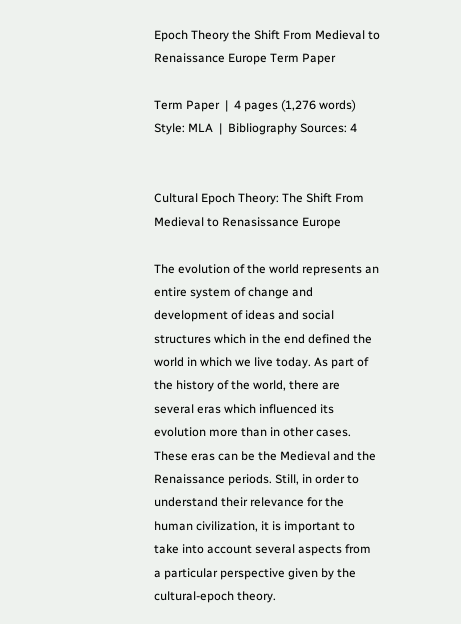Epoch Theory the Shift From Medieval to Renaissance Europe Term Paper

Term Paper  |  4 pages (1,276 words)
Style: MLA  |  Bibliography Sources: 4


Cultural Epoch Theory: The Shift From Medieval to Renasissance Europe

The evolution of the world represents an entire system of change and development of ideas and social structures which in the end defined the world in which we live today. As part of the history of the world, there are several eras which influenced its evolution more than in other cases. These eras can be the Medieval and the Renaissance periods. Still, in order to understand their relevance for the human civilization, it is important to take into account several aspects from a particular perspective given by the cultural-epoch theory.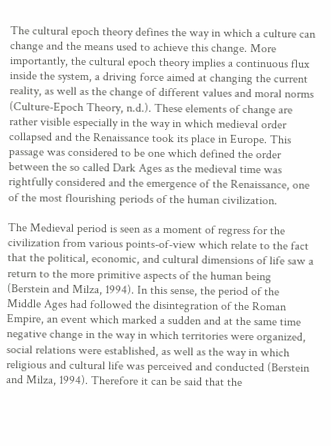The cultural epoch theory defines the way in which a culture can change and the means used to achieve this change. More importantly, the cultural epoch theory implies a continuous flux inside the system, a driving force aimed at changing the current reality, as well as the change of different values and moral norms (Culture-Epoch Theory, n.d.). These elements of change are rather visible especially in the way in which medieval order collapsed and the Renaissance took its place in Europe. This passage was considered to be one which defined the order between the so called Dark Ages as the medieval time was rightfully considered and the emergence of the Renaissance, one of the most flourishing periods of the human civilization.

The Medieval period is seen as a moment of regress for the civilization from various points-of-view which relate to the fact that the political, economic, and cultural dimensions of life saw a return to the more primitive aspects of the human being (Berstein and Milza, 1994). In this sense, the period of the Middle Ages had followed the disintegration of the Roman Empire, an event which marked a sudden and at the same time negative change in the way in which territories were organized, social relations were established, as well as the way in which religious and cultural life was perceived and conducted (Berstein and Milza, 1994). Therefore it can be said that the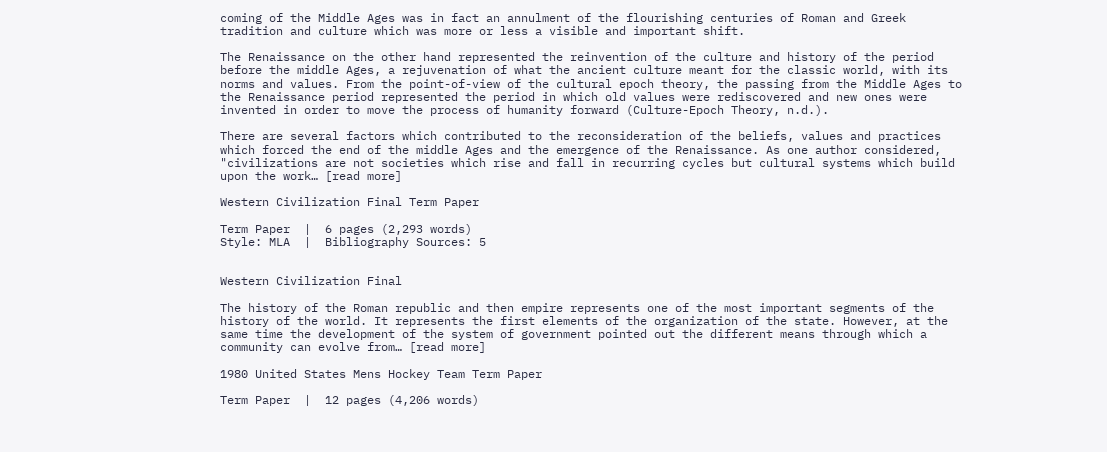coming of the Middle Ages was in fact an annulment of the flourishing centuries of Roman and Greek tradition and culture which was more or less a visible and important shift.

The Renaissance on the other hand represented the reinvention of the culture and history of the period before the middle Ages, a rejuvenation of what the ancient culture meant for the classic world, with its norms and values. From the point-of-view of the cultural epoch theory, the passing from the Middle Ages to the Renaissance period represented the period in which old values were rediscovered and new ones were invented in order to move the process of humanity forward (Culture-Epoch Theory, n.d.).

There are several factors which contributed to the reconsideration of the beliefs, values and practices which forced the end of the middle Ages and the emergence of the Renaissance. As one author considered, "civilizations are not societies which rise and fall in recurring cycles but cultural systems which build upon the work… [read more]

Western Civilization Final Term Paper

Term Paper  |  6 pages (2,293 words)
Style: MLA  |  Bibliography Sources: 5


Western Civilization Final

The history of the Roman republic and then empire represents one of the most important segments of the history of the world. It represents the first elements of the organization of the state. However, at the same time the development of the system of government pointed out the different means through which a community can evolve from… [read more]

1980 United States Mens Hockey Team Term Paper

Term Paper  |  12 pages (4,206 words)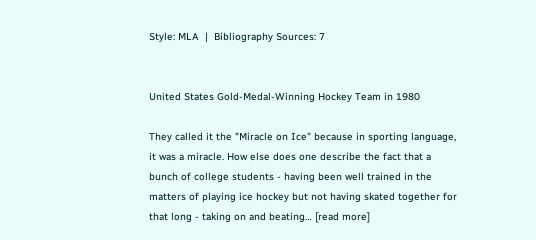Style: MLA  |  Bibliography Sources: 7


United States Gold-Medal-Winning Hockey Team in 1980

They called it the "Miracle on Ice" because in sporting language, it was a miracle. How else does one describe the fact that a bunch of college students - having been well trained in the matters of playing ice hockey but not having skated together for that long - taking on and beating… [read more]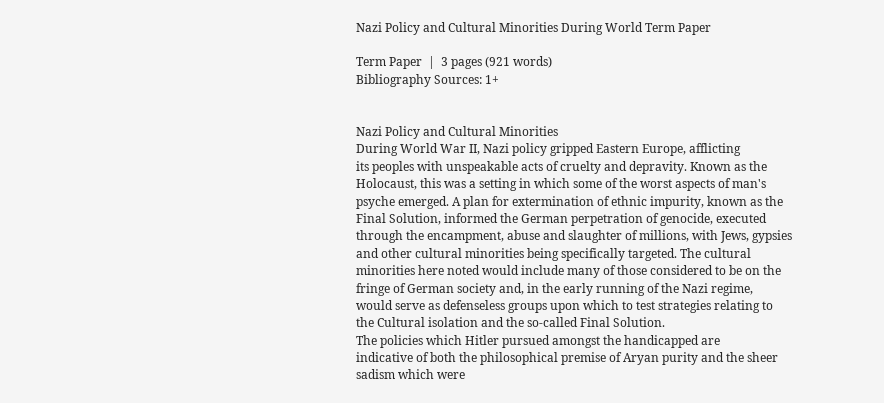Nazi Policy and Cultural Minorities During World Term Paper

Term Paper  |  3 pages (921 words)
Bibliography Sources: 1+


Nazi Policy and Cultural Minorities
During World War II, Nazi policy gripped Eastern Europe, afflicting
its peoples with unspeakable acts of cruelty and depravity. Known as the
Holocaust, this was a setting in which some of the worst aspects of man's
psyche emerged. A plan for extermination of ethnic impurity, known as the
Final Solution, informed the German perpetration of genocide, executed
through the encampment, abuse and slaughter of millions, with Jews, gypsies
and other cultural minorities being specifically targeted. The cultural
minorities here noted would include many of those considered to be on the
fringe of German society and, in the early running of the Nazi regime,
would serve as defenseless groups upon which to test strategies relating to
the Cultural isolation and the so-called Final Solution.
The policies which Hitler pursued amongst the handicapped are
indicative of both the philosophical premise of Aryan purity and the sheer
sadism which were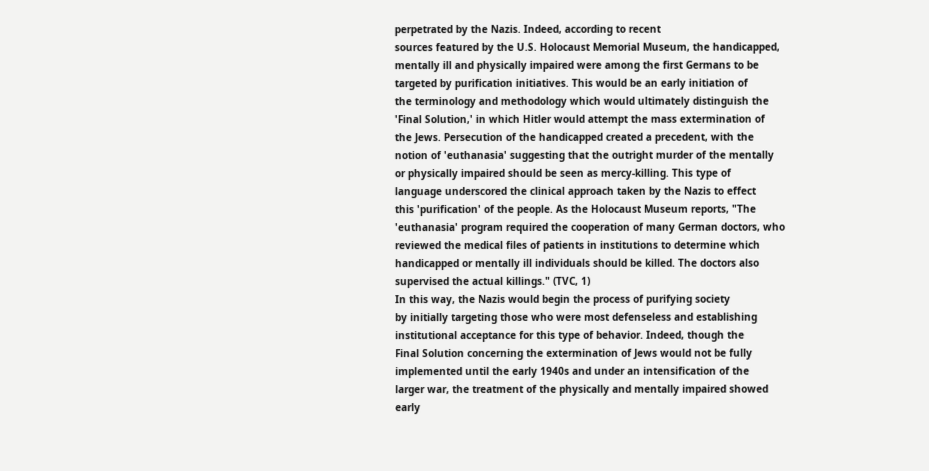perpetrated by the Nazis. Indeed, according to recent
sources featured by the U.S. Holocaust Memorial Museum, the handicapped,
mentally ill and physically impaired were among the first Germans to be
targeted by purification initiatives. This would be an early initiation of
the terminology and methodology which would ultimately distinguish the
'Final Solution,' in which Hitler would attempt the mass extermination of
the Jews. Persecution of the handicapped created a precedent, with the
notion of 'euthanasia' suggesting that the outright murder of the mentally
or physically impaired should be seen as mercy-killing. This type of
language underscored the clinical approach taken by the Nazis to effect
this 'purification' of the people. As the Holocaust Museum reports, "The
'euthanasia' program required the cooperation of many German doctors, who
reviewed the medical files of patients in institutions to determine which
handicapped or mentally ill individuals should be killed. The doctors also
supervised the actual killings." (TVC, 1)
In this way, the Nazis would begin the process of purifying society
by initially targeting those who were most defenseless and establishing
institutional acceptance for this type of behavior. Indeed, though the
Final Solution concerning the extermination of Jews would not be fully
implemented until the early 1940s and under an intensification of the
larger war, the treatment of the physically and mentally impaired showed
early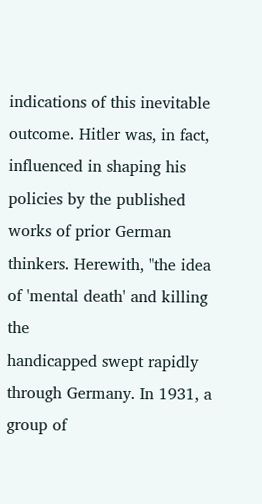indications of this inevitable outcome. Hitler was, in fact,
influenced in shaping his policies by the published works of prior German
thinkers. Herewith, "the idea of 'mental death' and killing the
handicapped swept rapidly through Germany. In 1931, a group of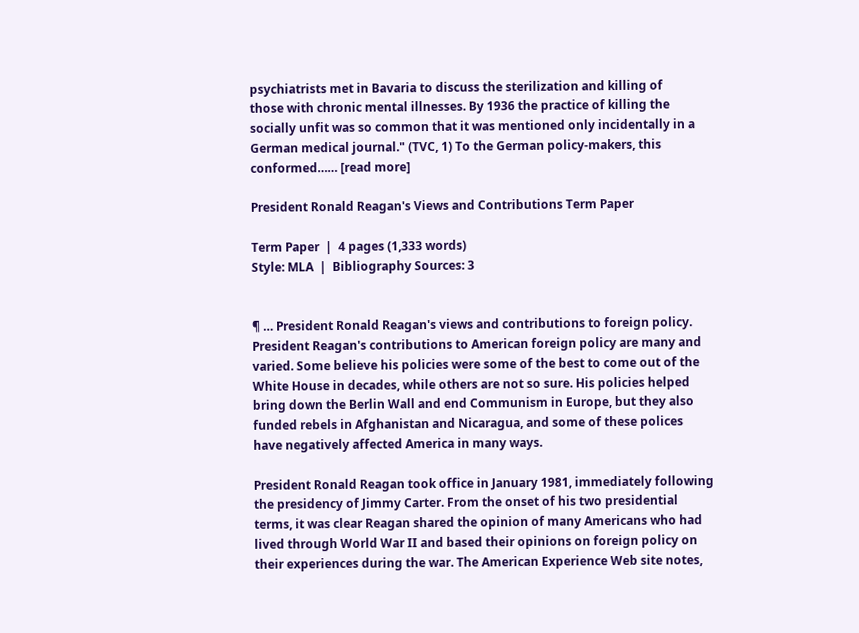psychiatrists met in Bavaria to discuss the sterilization and killing of
those with chronic mental illnesses. By 1936 the practice of killing the
socially unfit was so common that it was mentioned only incidentally in a
German medical journal." (TVC, 1) To the German policy-makers, this
conformed…… [read more]

President Ronald Reagan's Views and Contributions Term Paper

Term Paper  |  4 pages (1,333 words)
Style: MLA  |  Bibliography Sources: 3


¶ … President Ronald Reagan's views and contributions to foreign policy. President Reagan's contributions to American foreign policy are many and varied. Some believe his policies were some of the best to come out of the White House in decades, while others are not so sure. His policies helped bring down the Berlin Wall and end Communism in Europe, but they also funded rebels in Afghanistan and Nicaragua, and some of these polices have negatively affected America in many ways.

President Ronald Reagan took office in January 1981, immediately following the presidency of Jimmy Carter. From the onset of his two presidential terms, it was clear Reagan shared the opinion of many Americans who had lived through World War II and based their opinions on foreign policy on their experiences during the war. The American Experience Web site notes,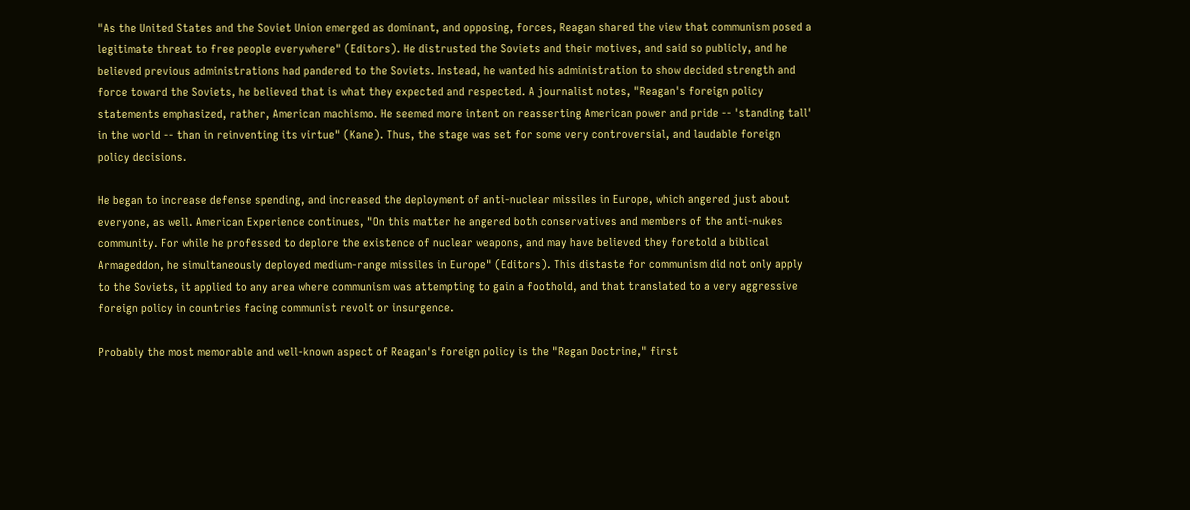"As the United States and the Soviet Union emerged as dominant, and opposing, forces, Reagan shared the view that communism posed a legitimate threat to free people everywhere" (Editors). He distrusted the Soviets and their motives, and said so publicly, and he believed previous administrations had pandered to the Soviets. Instead, he wanted his administration to show decided strength and force toward the Soviets, he believed that is what they expected and respected. A journalist notes, "Reagan's foreign policy statements emphasized, rather, American machismo. He seemed more intent on reasserting American power and pride -- 'standing tall' in the world -- than in reinventing its virtue" (Kane). Thus, the stage was set for some very controversial, and laudable foreign policy decisions.

He began to increase defense spending, and increased the deployment of anti-nuclear missiles in Europe, which angered just about everyone, as well. American Experience continues, "On this matter he angered both conservatives and members of the anti-nukes community. For while he professed to deplore the existence of nuclear weapons, and may have believed they foretold a biblical Armageddon, he simultaneously deployed medium-range missiles in Europe" (Editors). This distaste for communism did not only apply to the Soviets, it applied to any area where communism was attempting to gain a foothold, and that translated to a very aggressive foreign policy in countries facing communist revolt or insurgence.

Probably the most memorable and well-known aspect of Reagan's foreign policy is the "Regan Doctrine," first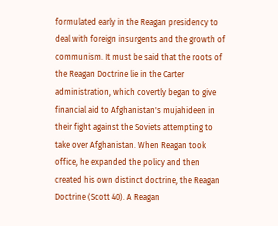formulated early in the Reagan presidency to deal with foreign insurgents and the growth of communism. It must be said that the roots of the Reagan Doctrine lie in the Carter administration, which covertly began to give financial aid to Afghanistan's mujahideen in their fight against the Soviets attempting to take over Afghanistan. When Reagan took office, he expanded the policy and then created his own distinct doctrine, the Reagan Doctrine (Scott 40). A Reagan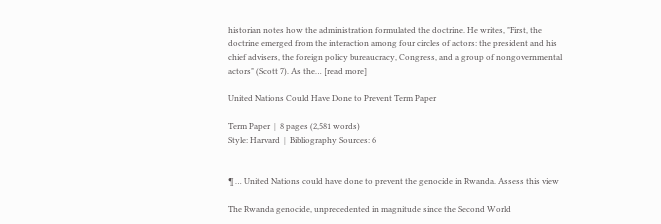historian notes how the administration formulated the doctrine. He writes, "First, the doctrine emerged from the interaction among four circles of actors: the president and his chief advisers, the foreign policy bureaucracy, Congress, and a group of nongovernmental actors" (Scott 7). As the… [read more]

United Nations Could Have Done to Prevent Term Paper

Term Paper  |  8 pages (2,581 words)
Style: Harvard  |  Bibliography Sources: 6


¶ … United Nations could have done to prevent the genocide in Rwanda. Assess this view

The Rwanda genocide, unprecedented in magnitude since the Second World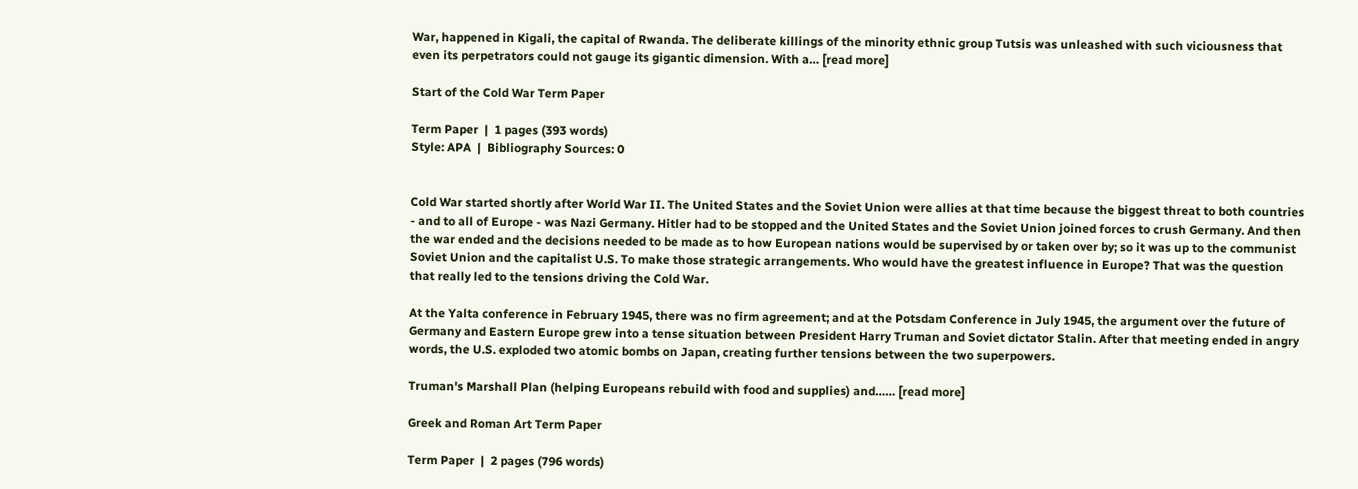War, happened in Kigali, the capital of Rwanda. The deliberate killings of the minority ethnic group Tutsis was unleashed with such viciousness that even its perpetrators could not gauge its gigantic dimension. With a… [read more]

Start of the Cold War Term Paper

Term Paper  |  1 pages (393 words)
Style: APA  |  Bibliography Sources: 0


Cold War started shortly after World War II. The United States and the Soviet Union were allies at that time because the biggest threat to both countries - and to all of Europe - was Nazi Germany. Hitler had to be stopped and the United States and the Soviet Union joined forces to crush Germany. And then the war ended and the decisions needed to be made as to how European nations would be supervised by or taken over by; so it was up to the communist Soviet Union and the capitalist U.S. To make those strategic arrangements. Who would have the greatest influence in Europe? That was the question that really led to the tensions driving the Cold War.

At the Yalta conference in February 1945, there was no firm agreement; and at the Potsdam Conference in July 1945, the argument over the future of Germany and Eastern Europe grew into a tense situation between President Harry Truman and Soviet dictator Stalin. After that meeting ended in angry words, the U.S. exploded two atomic bombs on Japan, creating further tensions between the two superpowers.

Truman's Marshall Plan (helping Europeans rebuild with food and supplies) and…… [read more]

Greek and Roman Art Term Paper

Term Paper  |  2 pages (796 words)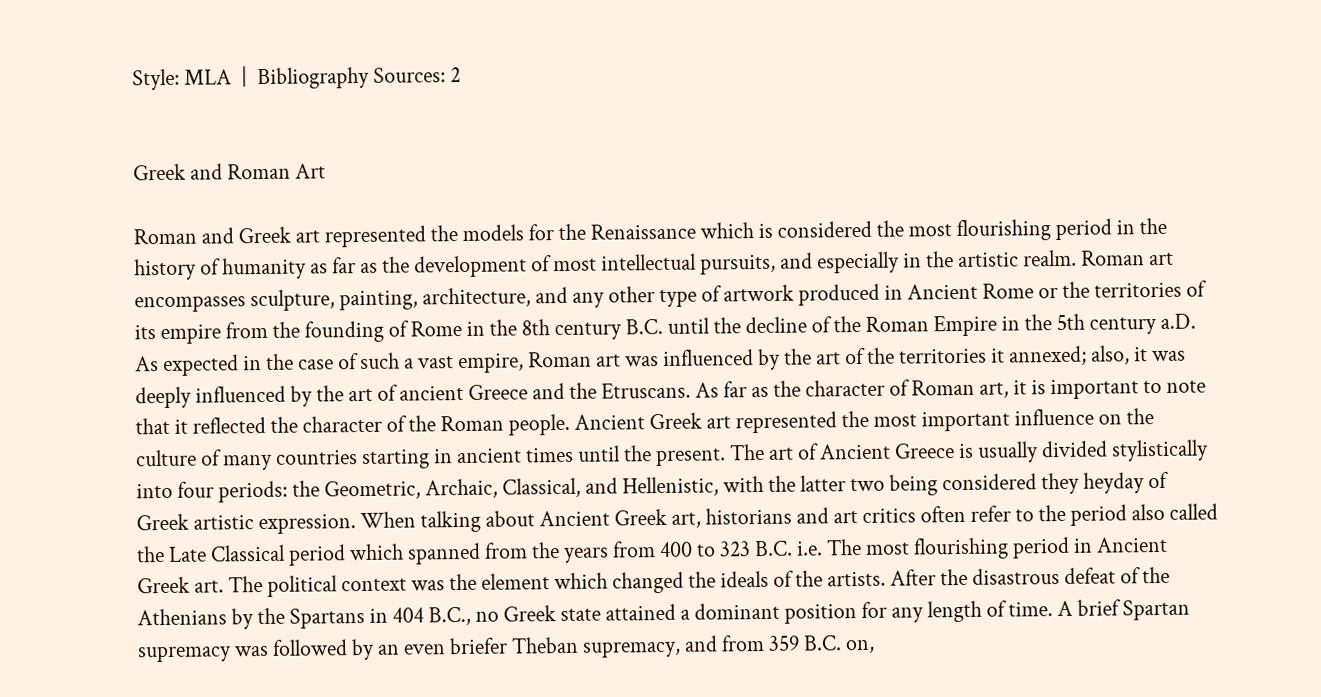Style: MLA  |  Bibliography Sources: 2


Greek and Roman Art

Roman and Greek art represented the models for the Renaissance which is considered the most flourishing period in the history of humanity as far as the development of most intellectual pursuits, and especially in the artistic realm. Roman art encompasses sculpture, painting, architecture, and any other type of artwork produced in Ancient Rome or the territories of its empire from the founding of Rome in the 8th century B.C. until the decline of the Roman Empire in the 5th century a.D. As expected in the case of such a vast empire, Roman art was influenced by the art of the territories it annexed; also, it was deeply influenced by the art of ancient Greece and the Etruscans. As far as the character of Roman art, it is important to note that it reflected the character of the Roman people. Ancient Greek art represented the most important influence on the culture of many countries starting in ancient times until the present. The art of Ancient Greece is usually divided stylistically into four periods: the Geometric, Archaic, Classical, and Hellenistic, with the latter two being considered they heyday of Greek artistic expression. When talking about Ancient Greek art, historians and art critics often refer to the period also called the Late Classical period which spanned from the years from 400 to 323 B.C. i.e. The most flourishing period in Ancient Greek art. The political context was the element which changed the ideals of the artists. After the disastrous defeat of the Athenians by the Spartans in 404 B.C., no Greek state attained a dominant position for any length of time. A brief Spartan supremacy was followed by an even briefer Theban supremacy, and from 359 B.C. on,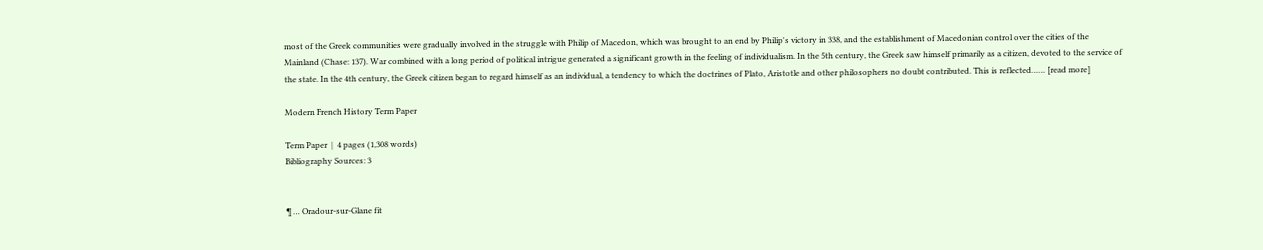most of the Greek communities were gradually involved in the struggle with Philip of Macedon, which was brought to an end by Philip's victory in 338, and the establishment of Macedonian control over the cities of the Mainland (Chase: 137). War combined with a long period of political intrigue generated a significant growth in the feeling of individualism. In the 5th century, the Greek saw himself primarily as a citizen, devoted to the service of the state. In the 4th century, the Greek citizen began to regard himself as an individual, a tendency to which the doctrines of Plato, Aristotle and other philosophers no doubt contributed. This is reflected…… [read more]

Modern French History Term Paper

Term Paper  |  4 pages (1,308 words)
Bibliography Sources: 3


¶ … Oradour-sur-Glane fit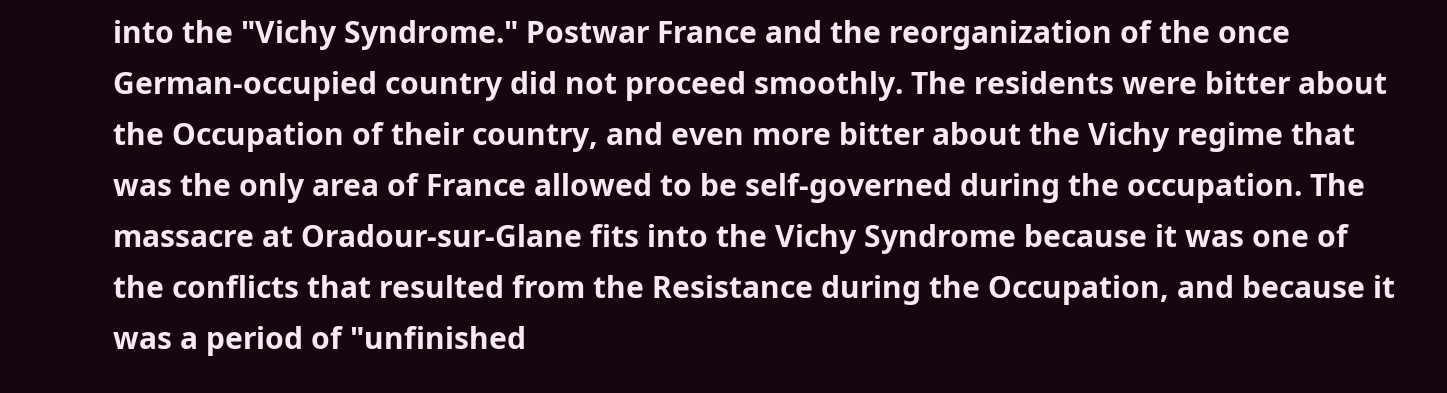into the "Vichy Syndrome." Postwar France and the reorganization of the once German-occupied country did not proceed smoothly. The residents were bitter about the Occupation of their country, and even more bitter about the Vichy regime that was the only area of France allowed to be self-governed during the occupation. The massacre at Oradour-sur-Glane fits into the Vichy Syndrome because it was one of the conflicts that resulted from the Resistance during the Occupation, and because it was a period of "unfinished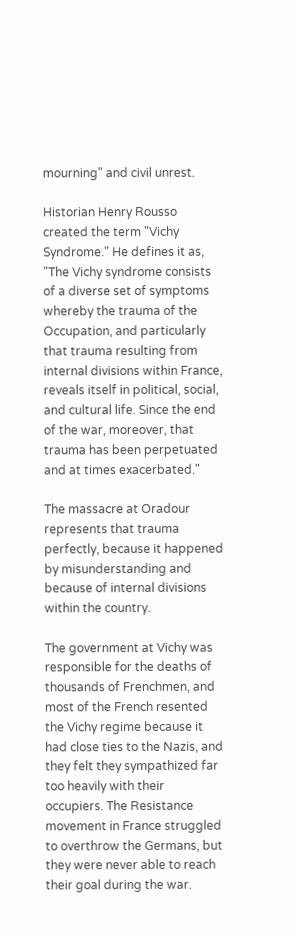mourning" and civil unrest.

Historian Henry Rousso created the term "Vichy Syndrome." He defines it as, "The Vichy syndrome consists of a diverse set of symptoms whereby the trauma of the Occupation, and particularly that trauma resulting from internal divisions within France, reveals itself in political, social, and cultural life. Since the end of the war, moreover, that trauma has been perpetuated and at times exacerbated."

The massacre at Oradour represents that trauma perfectly, because it happened by misunderstanding and because of internal divisions within the country.

The government at Vichy was responsible for the deaths of thousands of Frenchmen, and most of the French resented the Vichy regime because it had close ties to the Nazis, and they felt they sympathized far too heavily with their occupiers. The Resistance movement in France struggled to overthrow the Germans, but they were never able to reach their goal during the war.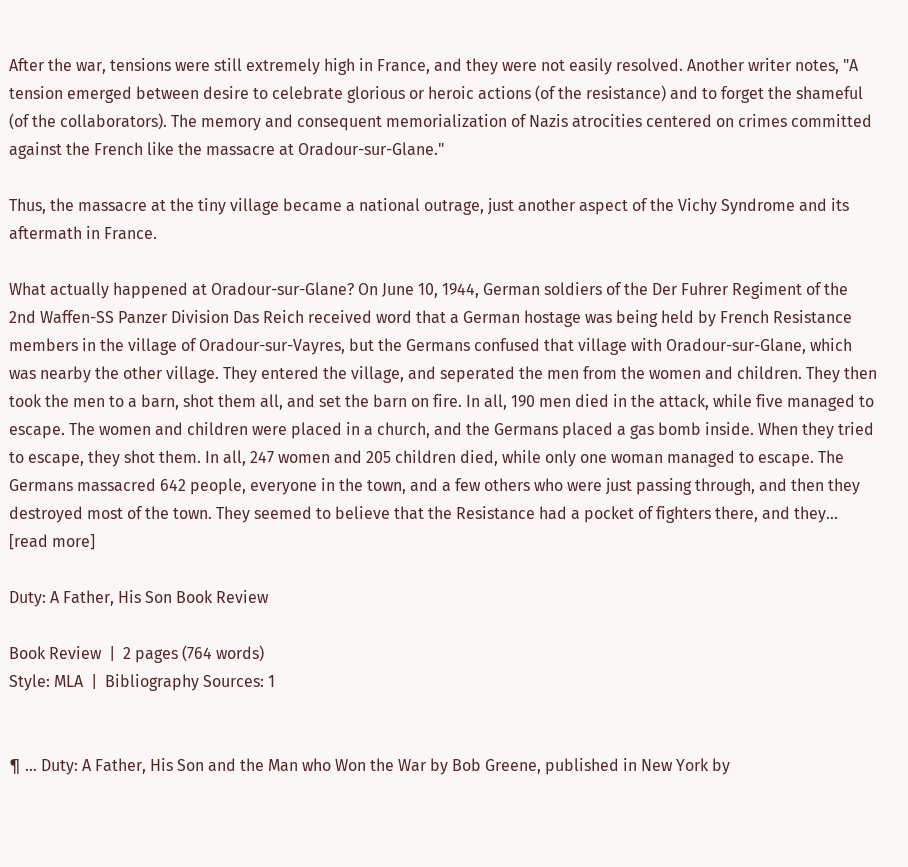After the war, tensions were still extremely high in France, and they were not easily resolved. Another writer notes, "A tension emerged between desire to celebrate glorious or heroic actions (of the resistance) and to forget the shameful (of the collaborators). The memory and consequent memorialization of Nazis atrocities centered on crimes committed against the French like the massacre at Oradour-sur-Glane."

Thus, the massacre at the tiny village became a national outrage, just another aspect of the Vichy Syndrome and its aftermath in France.

What actually happened at Oradour-sur-Glane? On June 10, 1944, German soldiers of the Der Fuhrer Regiment of the 2nd Waffen-SS Panzer Division Das Reich received word that a German hostage was being held by French Resistance members in the village of Oradour-sur-Vayres, but the Germans confused that village with Oradour-sur-Glane, which was nearby the other village. They entered the village, and seperated the men from the women and children. They then took the men to a barn, shot them all, and set the barn on fire. In all, 190 men died in the attack, while five managed to escape. The women and children were placed in a church, and the Germans placed a gas bomb inside. When they tried to escape, they shot them. In all, 247 women and 205 children died, while only one woman managed to escape. The Germans massacred 642 people, everyone in the town, and a few others who were just passing through, and then they destroyed most of the town. They seemed to believe that the Resistance had a pocket of fighters there, and they… [read more]

Duty: A Father, His Son Book Review

Book Review  |  2 pages (764 words)
Style: MLA  |  Bibliography Sources: 1


¶ … Duty: A Father, His Son and the Man who Won the War by Bob Greene, published in New York by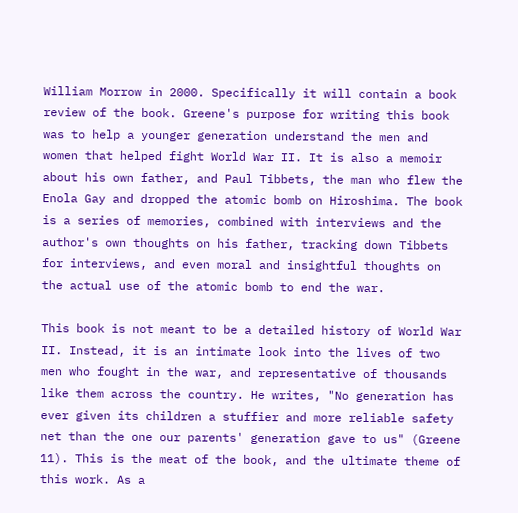William Morrow in 2000. Specifically it will contain a book review of the book. Greene's purpose for writing this book was to help a younger generation understand the men and women that helped fight World War II. It is also a memoir about his own father, and Paul Tibbets, the man who flew the Enola Gay and dropped the atomic bomb on Hiroshima. The book is a series of memories, combined with interviews and the author's own thoughts on his father, tracking down Tibbets for interviews, and even moral and insightful thoughts on the actual use of the atomic bomb to end the war.

This book is not meant to be a detailed history of World War II. Instead, it is an intimate look into the lives of two men who fought in the war, and representative of thousands like them across the country. He writes, "No generation has ever given its children a stuffier and more reliable safety net than the one our parents' generation gave to us" (Greene 11). This is the meat of the book, and the ultimate theme of this work. As a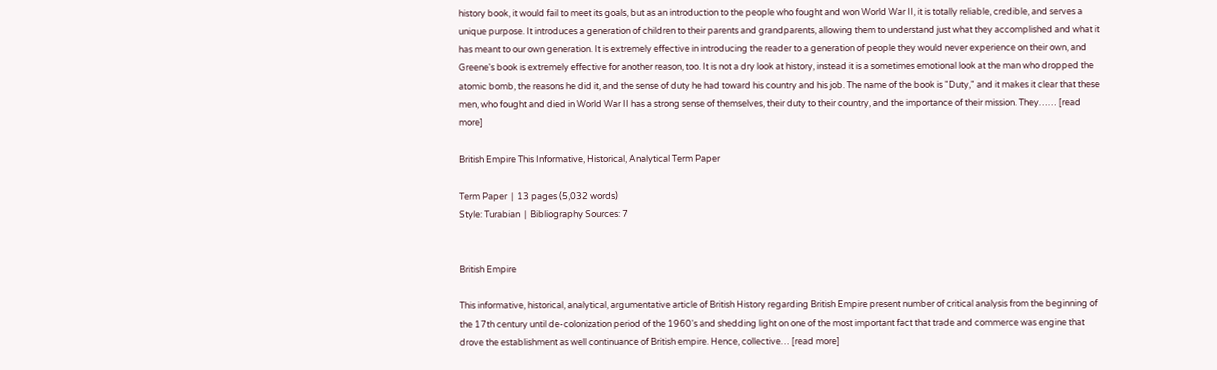history book, it would fail to meet its goals, but as an introduction to the people who fought and won World War II, it is totally reliable, credible, and serves a unique purpose. It introduces a generation of children to their parents and grandparents, allowing them to understand just what they accomplished and what it has meant to our own generation. It is extremely effective in introducing the reader to a generation of people they would never experience on their own, and Greene's book is extremely effective for another reason, too. It is not a dry look at history, instead it is a sometimes emotional look at the man who dropped the atomic bomb, the reasons he did it, and the sense of duty he had toward his country and his job. The name of the book is "Duty," and it makes it clear that these men, who fought and died in World War II has a strong sense of themselves, their duty to their country, and the importance of their mission. They…… [read more]

British Empire This Informative, Historical, Analytical Term Paper

Term Paper  |  13 pages (5,032 words)
Style: Turabian  |  Bibliography Sources: 7


British Empire

This informative, historical, analytical, argumentative article of British History regarding British Empire present number of critical analysis from the beginning of the 17th century until de-colonization period of the 1960's and shedding light on one of the most important fact that trade and commerce was engine that drove the establishment as well continuance of British empire. Hence, collective… [read more]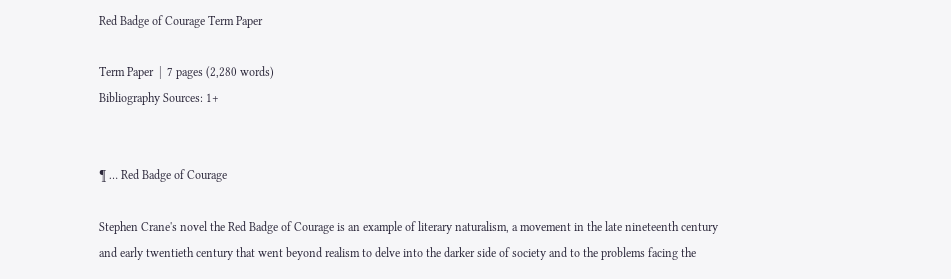Red Badge of Courage Term Paper

Term Paper  |  7 pages (2,280 words)
Bibliography Sources: 1+


¶ … Red Badge of Courage

Stephen Crane's novel the Red Badge of Courage is an example of literary naturalism, a movement in the late nineteenth century and early twentieth century that went beyond realism to delve into the darker side of society and to the problems facing the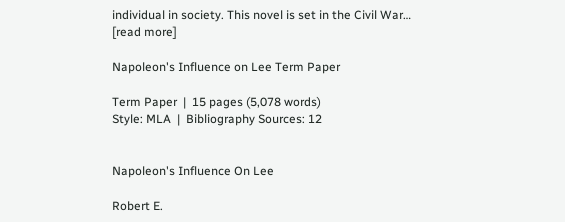individual in society. This novel is set in the Civil War… [read more]

Napoleon's Influence on Lee Term Paper

Term Paper  |  15 pages (5,078 words)
Style: MLA  |  Bibliography Sources: 12


Napoleon's Influence On Lee

Robert E.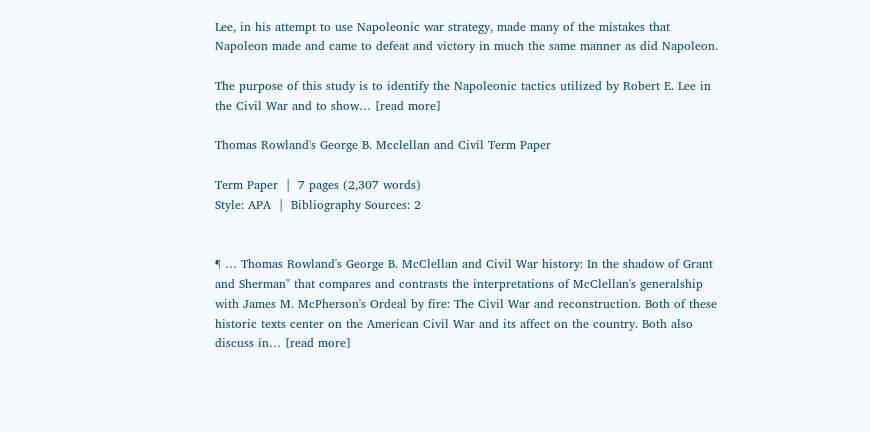Lee, in his attempt to use Napoleonic war strategy, made many of the mistakes that Napoleon made and came to defeat and victory in much the same manner as did Napoleon.

The purpose of this study is to identify the Napoleonic tactics utilized by Robert E. Lee in the Civil War and to show… [read more]

Thomas Rowland's George B. Mcclellan and Civil Term Paper

Term Paper  |  7 pages (2,307 words)
Style: APA  |  Bibliography Sources: 2


¶ … Thomas Rowland's George B. McClellan and Civil War history: In the shadow of Grant and Sherman" that compares and contrasts the interpretations of McClellan's generalship with James M. McPherson's Ordeal by fire: The Civil War and reconstruction. Both of these historic texts center on the American Civil War and its affect on the country. Both also discuss in… [read more]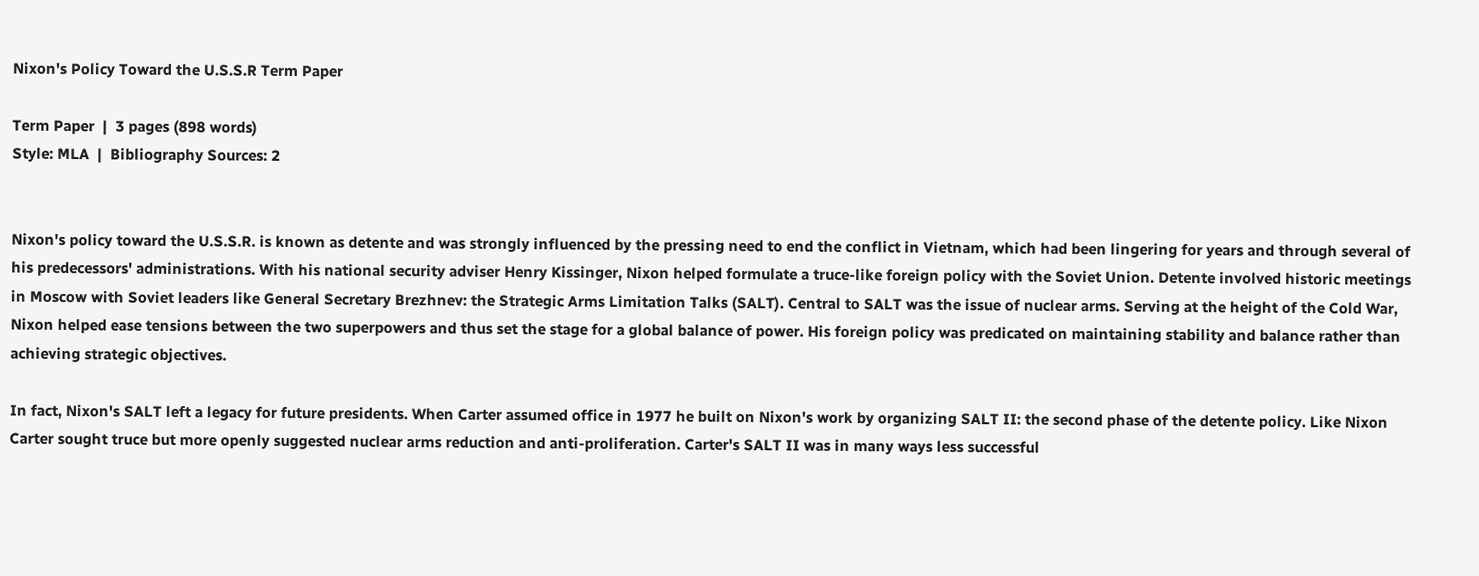Nixon's Policy Toward the U.S.S.R Term Paper

Term Paper  |  3 pages (898 words)
Style: MLA  |  Bibliography Sources: 2


Nixon's policy toward the U.S.S.R. is known as detente and was strongly influenced by the pressing need to end the conflict in Vietnam, which had been lingering for years and through several of his predecessors' administrations. With his national security adviser Henry Kissinger, Nixon helped formulate a truce-like foreign policy with the Soviet Union. Detente involved historic meetings in Moscow with Soviet leaders like General Secretary Brezhnev: the Strategic Arms Limitation Talks (SALT). Central to SALT was the issue of nuclear arms. Serving at the height of the Cold War, Nixon helped ease tensions between the two superpowers and thus set the stage for a global balance of power. His foreign policy was predicated on maintaining stability and balance rather than achieving strategic objectives.

In fact, Nixon's SALT left a legacy for future presidents. When Carter assumed office in 1977 he built on Nixon's work by organizing SALT II: the second phase of the detente policy. Like Nixon Carter sought truce but more openly suggested nuclear arms reduction and anti-proliferation. Carter's SALT II was in many ways less successful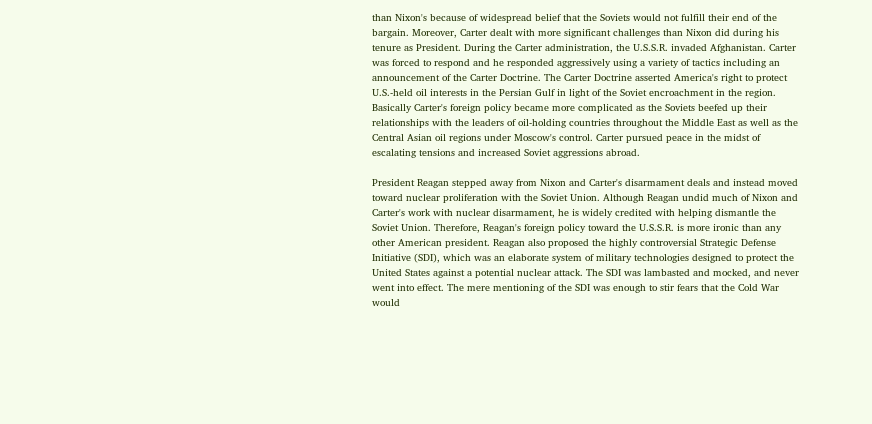than Nixon's because of widespread belief that the Soviets would not fulfill their end of the bargain. Moreover, Carter dealt with more significant challenges than Nixon did during his tenure as President. During the Carter administration, the U.S.S.R. invaded Afghanistan. Carter was forced to respond and he responded aggressively using a variety of tactics including an announcement of the Carter Doctrine. The Carter Doctrine asserted America's right to protect U.S.-held oil interests in the Persian Gulf in light of the Soviet encroachment in the region. Basically Carter's foreign policy became more complicated as the Soviets beefed up their relationships with the leaders of oil-holding countries throughout the Middle East as well as the Central Asian oil regions under Moscow's control. Carter pursued peace in the midst of escalating tensions and increased Soviet aggressions abroad.

President Reagan stepped away from Nixon and Carter's disarmament deals and instead moved toward nuclear proliferation with the Soviet Union. Although Reagan undid much of Nixon and Carter's work with nuclear disarmament, he is widely credited with helping dismantle the Soviet Union. Therefore, Reagan's foreign policy toward the U.S.S.R. is more ironic than any other American president. Reagan also proposed the highly controversial Strategic Defense Initiative (SDI), which was an elaborate system of military technologies designed to protect the United States against a potential nuclear attack. The SDI was lambasted and mocked, and never went into effect. The mere mentioning of the SDI was enough to stir fears that the Cold War would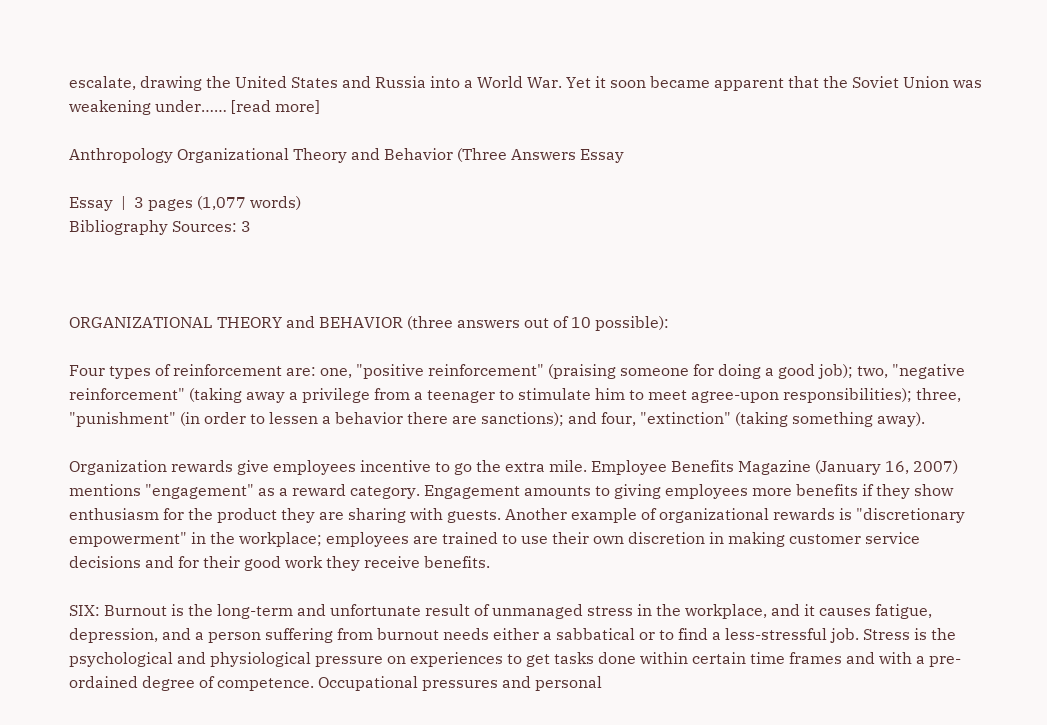escalate, drawing the United States and Russia into a World War. Yet it soon became apparent that the Soviet Union was weakening under…… [read more]

Anthropology Organizational Theory and Behavior (Three Answers Essay

Essay  |  3 pages (1,077 words)
Bibliography Sources: 3



ORGANIZATIONAL THEORY and BEHAVIOR (three answers out of 10 possible):

Four types of reinforcement are: one, "positive reinforcement" (praising someone for doing a good job); two, "negative reinforcement" (taking away a privilege from a teenager to stimulate him to meet agree-upon responsibilities); three, "punishment" (in order to lessen a behavior there are sanctions); and four, "extinction" (taking something away).

Organization rewards give employees incentive to go the extra mile. Employee Benefits Magazine (January 16, 2007) mentions "engagement" as a reward category. Engagement amounts to giving employees more benefits if they show enthusiasm for the product they are sharing with guests. Another example of organizational rewards is "discretionary empowerment" in the workplace; employees are trained to use their own discretion in making customer service decisions and for their good work they receive benefits.

SIX: Burnout is the long-term and unfortunate result of unmanaged stress in the workplace, and it causes fatigue, depression, and a person suffering from burnout needs either a sabbatical or to find a less-stressful job. Stress is the psychological and physiological pressure on experiences to get tasks done within certain time frames and with a pre-ordained degree of competence. Occupational pressures and personal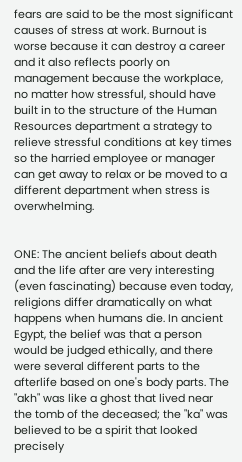fears are said to be the most significant causes of stress at work. Burnout is worse because it can destroy a career and it also reflects poorly on management because the workplace, no matter how stressful, should have built in to the structure of the Human Resources department a strategy to relieve stressful conditions at key times so the harried employee or manager can get away to relax or be moved to a different department when stress is overwhelming.


ONE: The ancient beliefs about death and the life after are very interesting (even fascinating) because even today, religions differ dramatically on what happens when humans die. In ancient Egypt, the belief was that a person would be judged ethically, and there were several different parts to the afterlife based on one's body parts. The "akh" was like a ghost that lived near the tomb of the deceased; the "ka" was believed to be a spirit that looked precisely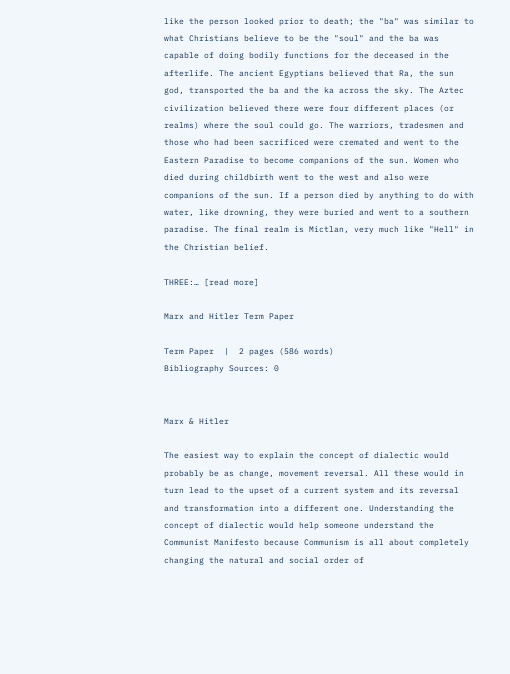like the person looked prior to death; the "ba" was similar to what Christians believe to be the "soul" and the ba was capable of doing bodily functions for the deceased in the afterlife. The ancient Egyptians believed that Ra, the sun god, transported the ba and the ka across the sky. The Aztec civilization believed there were four different places (or realms) where the soul could go. The warriors, tradesmen and those who had been sacrificed were cremated and went to the Eastern Paradise to become companions of the sun. Women who died during childbirth went to the west and also were companions of the sun. If a person died by anything to do with water, like drowning, they were buried and went to a southern paradise. The final realm is Mictlan, very much like "Hell" in the Christian belief.

THREE:… [read more]

Marx and Hitler Term Paper

Term Paper  |  2 pages (586 words)
Bibliography Sources: 0


Marx & Hitler

The easiest way to explain the concept of dialectic would probably be as change, movement reversal. All these would in turn lead to the upset of a current system and its reversal and transformation into a different one. Understanding the concept of dialectic would help someone understand the Communist Manifesto because Communism is all about completely changing the natural and social order of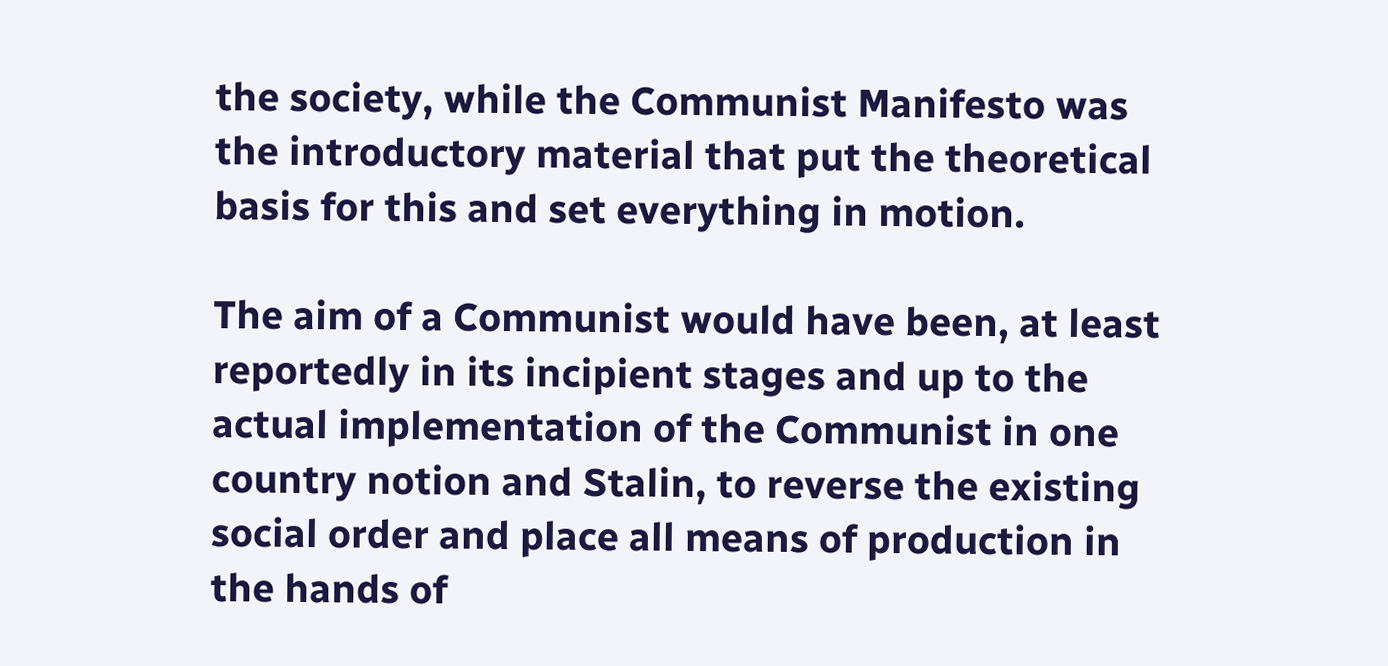the society, while the Communist Manifesto was the introductory material that put the theoretical basis for this and set everything in motion.

The aim of a Communist would have been, at least reportedly in its incipient stages and up to the actual implementation of the Communist in one country notion and Stalin, to reverse the existing social order and place all means of production in the hands of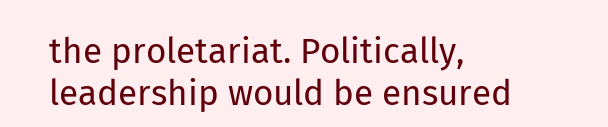the proletariat. Politically, leadership would be ensured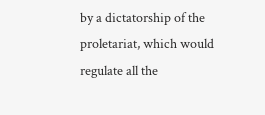by a dictatorship of the proletariat, which would regulate all the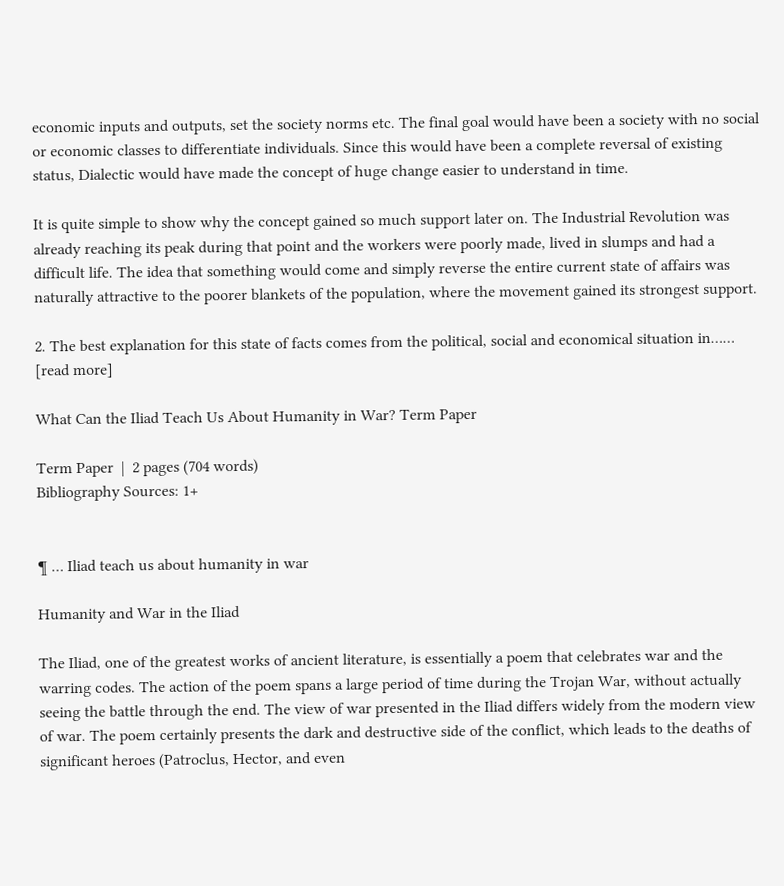economic inputs and outputs, set the society norms etc. The final goal would have been a society with no social or economic classes to differentiate individuals. Since this would have been a complete reversal of existing status, Dialectic would have made the concept of huge change easier to understand in time.

It is quite simple to show why the concept gained so much support later on. The Industrial Revolution was already reaching its peak during that point and the workers were poorly made, lived in slumps and had a difficult life. The idea that something would come and simply reverse the entire current state of affairs was naturally attractive to the poorer blankets of the population, where the movement gained its strongest support.

2. The best explanation for this state of facts comes from the political, social and economical situation in…… [read more]

What Can the Iliad Teach Us About Humanity in War? Term Paper

Term Paper  |  2 pages (704 words)
Bibliography Sources: 1+


¶ … Iliad teach us about humanity in war

Humanity and War in the Iliad

The Iliad, one of the greatest works of ancient literature, is essentially a poem that celebrates war and the warring codes. The action of the poem spans a large period of time during the Trojan War, without actually seeing the battle through the end. The view of war presented in the Iliad differs widely from the modern view of war. The poem certainly presents the dark and destructive side of the conflict, which leads to the deaths of significant heroes (Patroclus, Hector, and even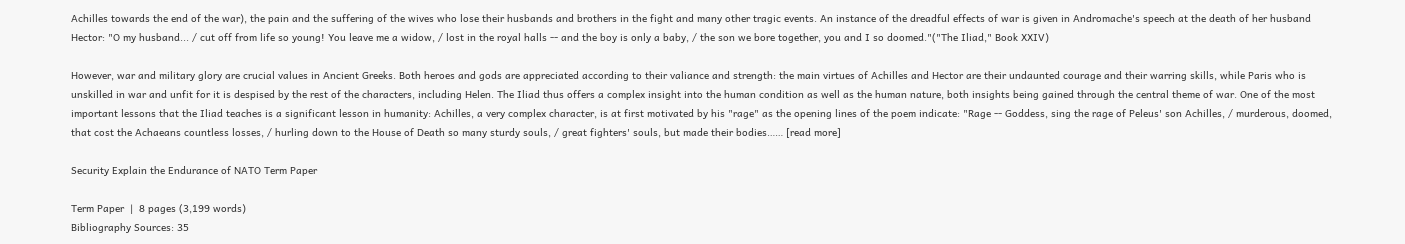Achilles towards the end of the war), the pain and the suffering of the wives who lose their husbands and brothers in the fight and many other tragic events. An instance of the dreadful effects of war is given in Andromache's speech at the death of her husband Hector: "O my husband... / cut off from life so young! You leave me a widow, / lost in the royal halls -- and the boy is only a baby, / the son we bore together, you and I so doomed."("The Iliad," Book XXIV)

However, war and military glory are crucial values in Ancient Greeks. Both heroes and gods are appreciated according to their valiance and strength: the main virtues of Achilles and Hector are their undaunted courage and their warring skills, while Paris who is unskilled in war and unfit for it is despised by the rest of the characters, including Helen. The Iliad thus offers a complex insight into the human condition as well as the human nature, both insights being gained through the central theme of war. One of the most important lessons that the Iliad teaches is a significant lesson in humanity: Achilles, a very complex character, is at first motivated by his "rage" as the opening lines of the poem indicate: "Rage -- Goddess, sing the rage of Peleus' son Achilles, / murderous, doomed, that cost the Achaeans countless losses, / hurling down to the House of Death so many sturdy souls, / great fighters' souls, but made their bodies…… [read more]

Security Explain the Endurance of NATO Term Paper

Term Paper  |  8 pages (3,199 words)
Bibliography Sources: 35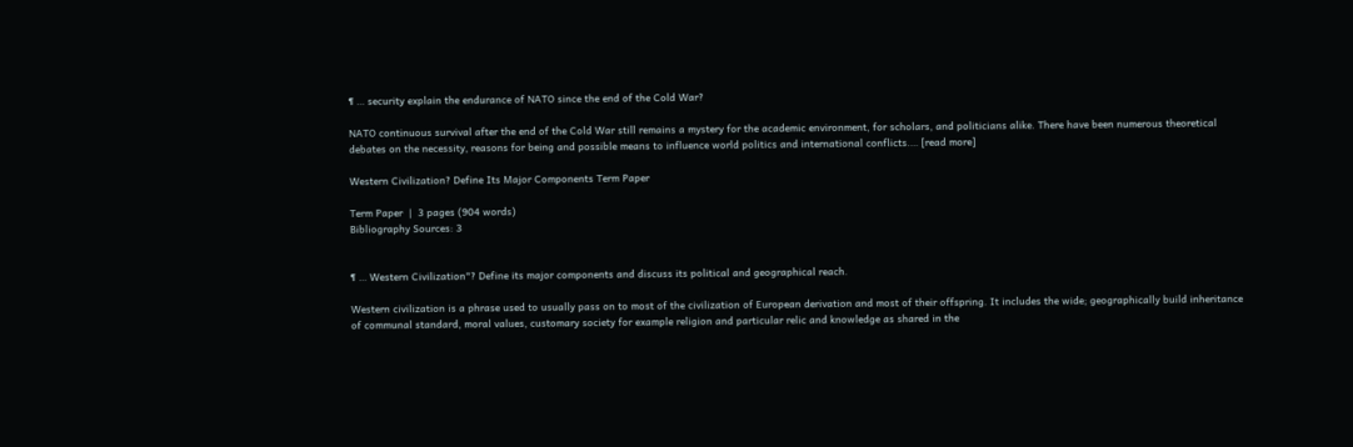¶ … security explain the endurance of NATO since the end of the Cold War?

NATO continuous survival after the end of the Cold War still remains a mystery for the academic environment, for scholars, and politicians alike. There have been numerous theoretical debates on the necessity, reasons for being and possible means to influence world politics and international conflicts.… [read more]

Western Civilization? Define Its Major Components Term Paper

Term Paper  |  3 pages (904 words)
Bibliography Sources: 3


¶ … Western Civilization"? Define its major components and discuss its political and geographical reach.

Western civilization is a phrase used to usually pass on to most of the civilization of European derivation and most of their offspring. It includes the wide; geographically build inheritance of communal standard, moral values, customary society for example religion and particular relic and knowledge as shared in the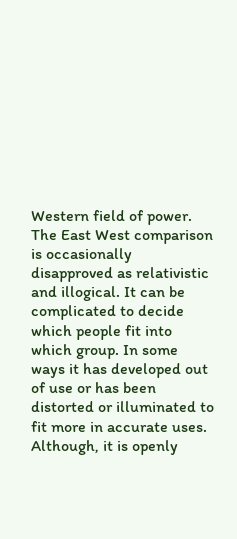Western field of power. The East West comparison is occasionally disapproved as relativistic and illogical. It can be complicated to decide which people fit into which group. In some ways it has developed out of use or has been distorted or illuminated to fit more in accurate uses. Although, it is openly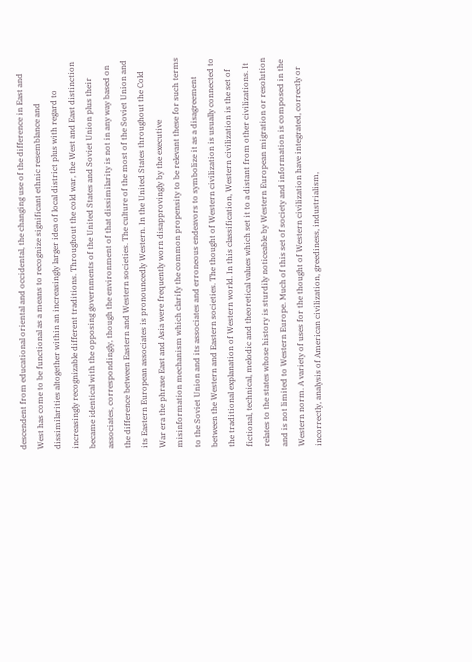descendent from educational oriental and occidental, the changing use of the difference in East and West has come to be functional as a means to recognize significant ethnic resemblance and dissimilarities altogether within an increasingly larger idea of local district plus with regard to increasingly recognizable different traditions. Throughout the cold war, the West and East distinction became identical with the opposing governments of the United States and Soviet Union plus their associates, correspondingly, though the environment of that dissimilarity is not in any way based on the difference between Eastern and Western societies. The culture of the most of the Soviet Union and its Eastern European associates is pronouncedly Western. In the United States throughout the Cold War era the phrase East and Asia were frequently worn disapprovingly by the executive misinformation mechanism which clarify the common propensity to be relevant these for such terms to the Soviet Union and its associates and erroneous endeavors to symbolize it as a disagreement between the Western and Eastern societies. The thought of Western civilization is usually connected to the traditional explanation of Western world. In this classification, Western civilization is the set of fictional, technical, melodic and theoretical values which set it to a distant from other civilizations. It relates to the states whose history is sturdily noticeable by Western European migration or resolution and is not limited to Western Europe. Much of this set of society and information is composed in the Western norm. A variety of uses for the thought of Western civilization have integrated, correctly or incorrectly, analysis of American civilization, greediness, industrialism,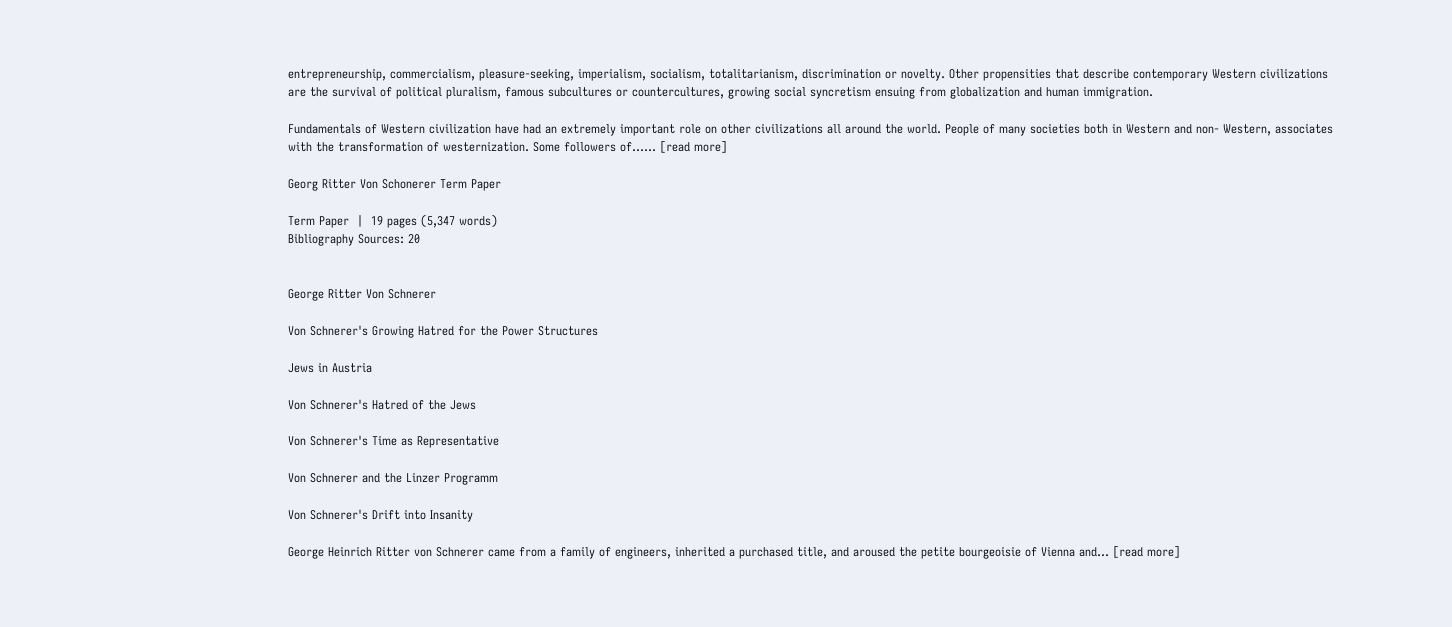entrepreneurship, commercialism, pleasure-seeking, imperialism, socialism, totalitarianism, discrimination or novelty. Other propensities that describe contemporary Western civilizations are the survival of political pluralism, famous subcultures or countercultures, growing social syncretism ensuing from globalization and human immigration.

Fundamentals of Western civilization have had an extremely important role on other civilizations all around the world. People of many societies both in Western and non- Western, associates with the transformation of westernization. Some followers of…… [read more]

Georg Ritter Von Schonerer Term Paper

Term Paper  |  19 pages (5,347 words)
Bibliography Sources: 20


George Ritter Von Schnerer

Von Schnerer's Growing Hatred for the Power Structures

Jews in Austria

Von Schnerer's Hatred of the Jews

Von Schnerer's Time as Representative

Von Schnerer and the Linzer Programm

Von Schnerer's Drift into Insanity

George Heinrich Ritter von Schnerer came from a family of engineers, inherited a purchased title, and aroused the petite bourgeoisie of Vienna and… [read more]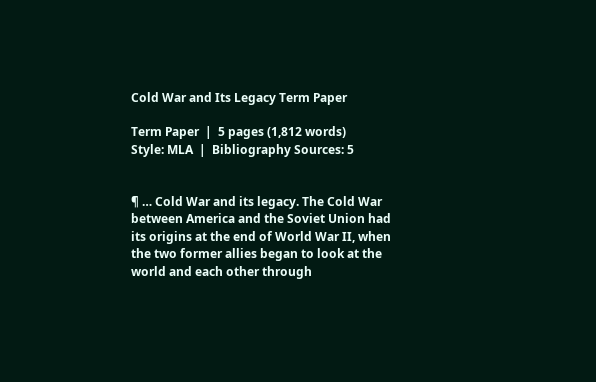Cold War and Its Legacy Term Paper

Term Paper  |  5 pages (1,812 words)
Style: MLA  |  Bibliography Sources: 5


¶ … Cold War and its legacy. The Cold War between America and the Soviet Union had its origins at the end of World War II, when the two former allies began to look at the world and each other through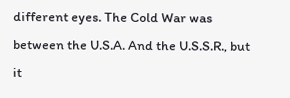different eyes. The Cold War was between the U.S.A. And the U.S.S.R., but it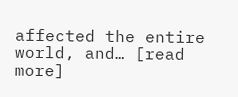affected the entire world, and… [read more]